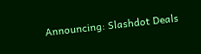Announcing: Slashdot Deals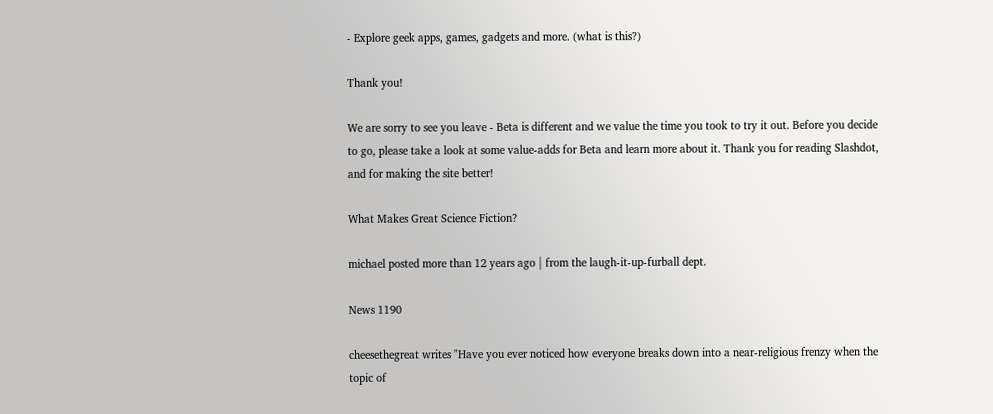- Explore geek apps, games, gadgets and more. (what is this?)

Thank you!

We are sorry to see you leave - Beta is different and we value the time you took to try it out. Before you decide to go, please take a look at some value-adds for Beta and learn more about it. Thank you for reading Slashdot, and for making the site better!

What Makes Great Science Fiction?

michael posted more than 12 years ago | from the laugh-it-up-furball dept.

News 1190

cheesethegreat writes "Have you ever noticed how everyone breaks down into a near-religious frenzy when the topic of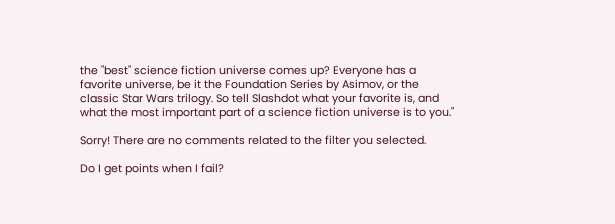the "best" science fiction universe comes up? Everyone has a favorite universe, be it the Foundation Series by Asimov, or the classic Star Wars trilogy. So tell Slashdot what your favorite is, and what the most important part of a science fiction universe is to you."

Sorry! There are no comments related to the filter you selected.

Do I get points when I fail?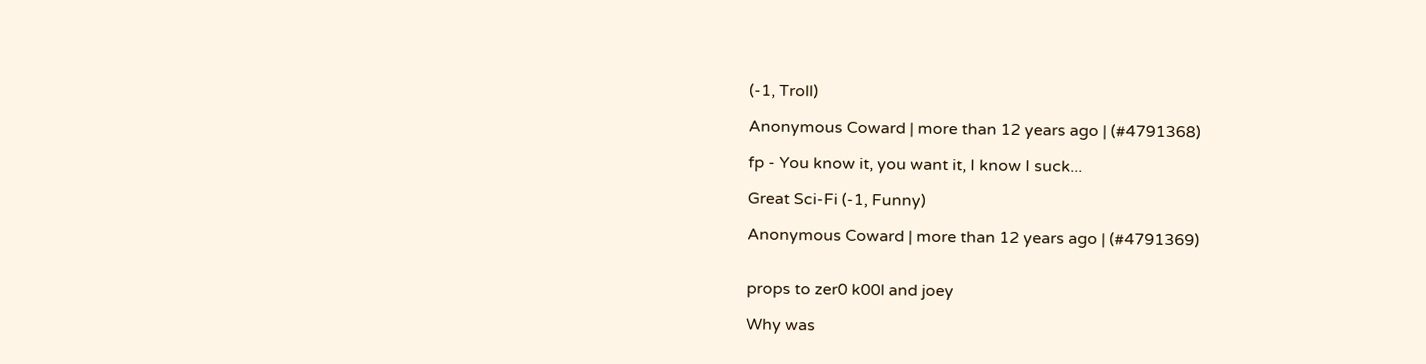(-1, Troll)

Anonymous Coward | more than 12 years ago | (#4791368)

fp - You know it, you want it, I know I suck...

Great Sci-Fi (-1, Funny)

Anonymous Coward | more than 12 years ago | (#4791369)


props to zer0 k00l and joey

Why was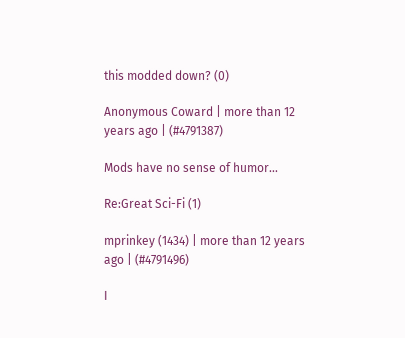this modded down? (0)

Anonymous Coward | more than 12 years ago | (#4791387)

Mods have no sense of humor...

Re:Great Sci-Fi (1)

mprinkey (1434) | more than 12 years ago | (#4791496)

I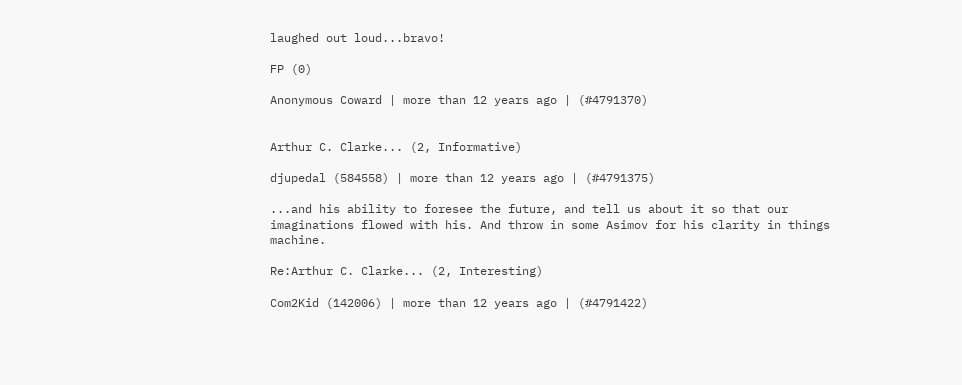laughed out loud...bravo!

FP (0)

Anonymous Coward | more than 12 years ago | (#4791370)


Arthur C. Clarke... (2, Informative)

djupedal (584558) | more than 12 years ago | (#4791375)

...and his ability to foresee the future, and tell us about it so that our imaginations flowed with his. And throw in some Asimov for his clarity in things machine.

Re:Arthur C. Clarke... (2, Interesting)

Com2Kid (142006) | more than 12 years ago | (#4791422)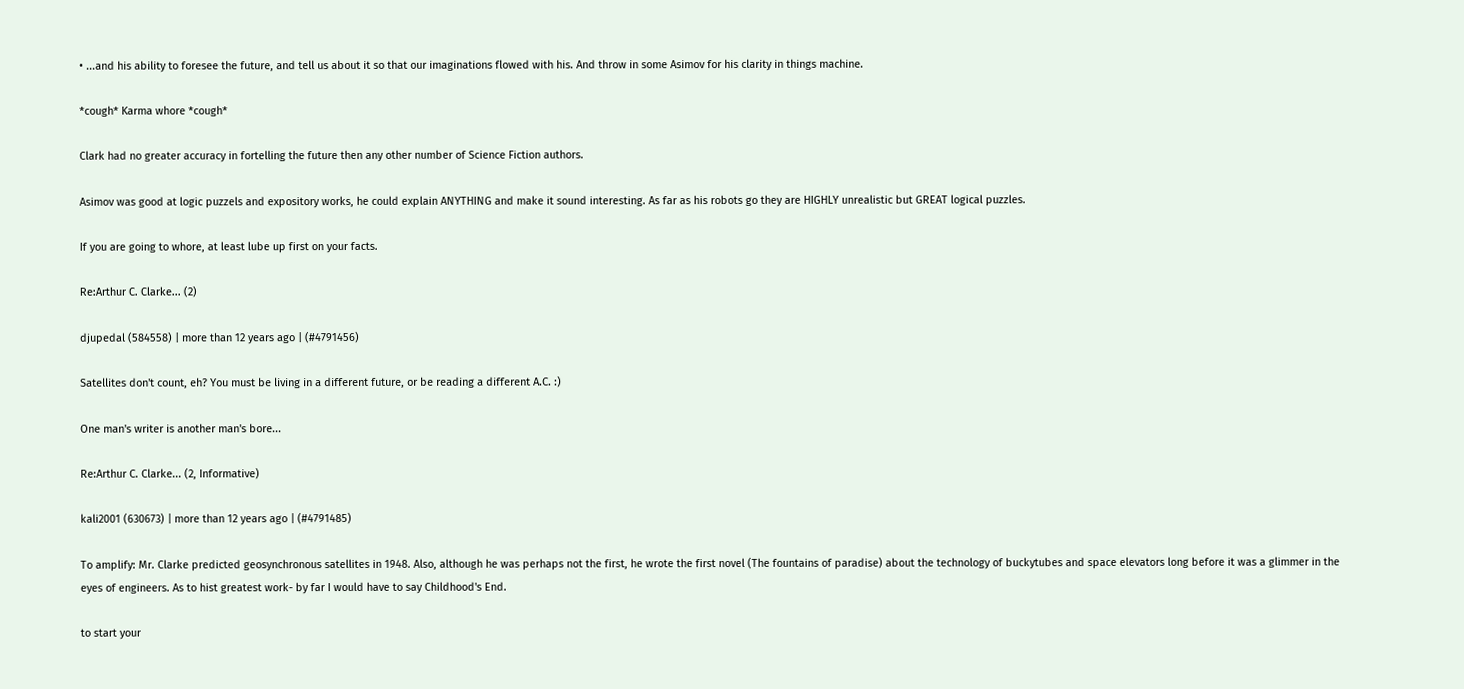• ...and his ability to foresee the future, and tell us about it so that our imaginations flowed with his. And throw in some Asimov for his clarity in things machine.

*cough* Karma whore *cough*

Clark had no greater accuracy in fortelling the future then any other number of Science Fiction authors.

Asimov was good at logic puzzels and expository works, he could explain ANYTHING and make it sound interesting. As far as his robots go they are HIGHLY unrealistic but GREAT logical puzzles.

If you are going to whore, at least lube up first on your facts.

Re:Arthur C. Clarke... (2)

djupedal (584558) | more than 12 years ago | (#4791456)

Satellites don't count, eh? You must be living in a different future, or be reading a different A.C. :)

One man's writer is another man's bore...

Re:Arthur C. Clarke... (2, Informative)

kali2001 (630673) | more than 12 years ago | (#4791485)

To amplify: Mr. Clarke predicted geosynchronous satellites in 1948. Also, although he was perhaps not the first, he wrote the first novel (The fountains of paradise) about the technology of buckytubes and space elevators long before it was a glimmer in the eyes of engineers. As to hist greatest work- by far I would have to say Childhood's End.

to start your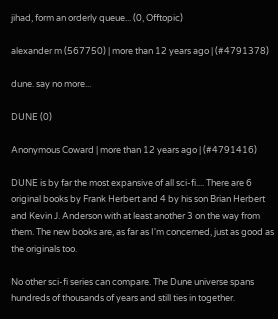jihad, form an orderly queue... (0, Offtopic)

alexander m (567750) | more than 12 years ago | (#4791378)

dune. say no more...

DUNE (0)

Anonymous Coward | more than 12 years ago | (#4791416)

DUNE is by far the most expansive of all sci-fi.... There are 6 original books by Frank Herbert and 4 by his son Brian Herbert and Kevin J. Anderson with at least another 3 on the way from them. The new books are, as far as I'm concerned, just as good as the originals too.

No other sci-fi series can compare. The Dune universe spans hundreds of thousands of years and still ties in together.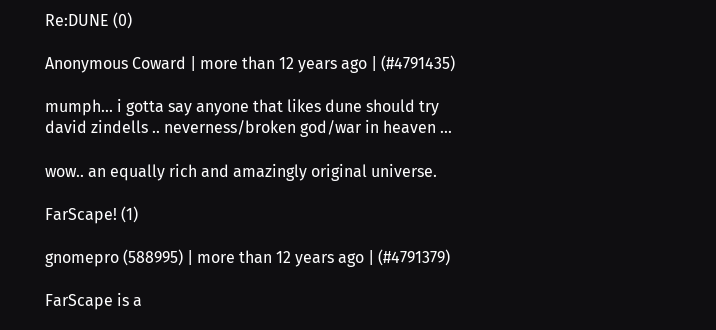Re:DUNE (0)

Anonymous Coward | more than 12 years ago | (#4791435)

mumph... i gotta say anyone that likes dune should try david zindells .. neverness/broken god/war in heaven ...

wow.. an equally rich and amazingly original universe.

FarScape! (1)

gnomepro (588995) | more than 12 years ago | (#4791379)

FarScape is a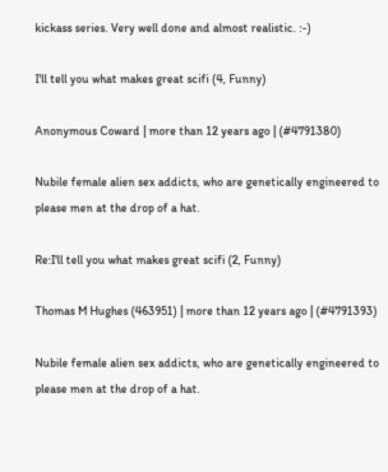kickass series. Very well done and almost realistic. :-)

I'll tell you what makes great scifi (4, Funny)

Anonymous Coward | more than 12 years ago | (#4791380)

Nubile female alien sex addicts, who are genetically engineered to please men at the drop of a hat.

Re:I'll tell you what makes great scifi (2, Funny)

Thomas M Hughes (463951) | more than 12 years ago | (#4791393)

Nubile female alien sex addicts, who are genetically engineered to please men at the drop of a hat.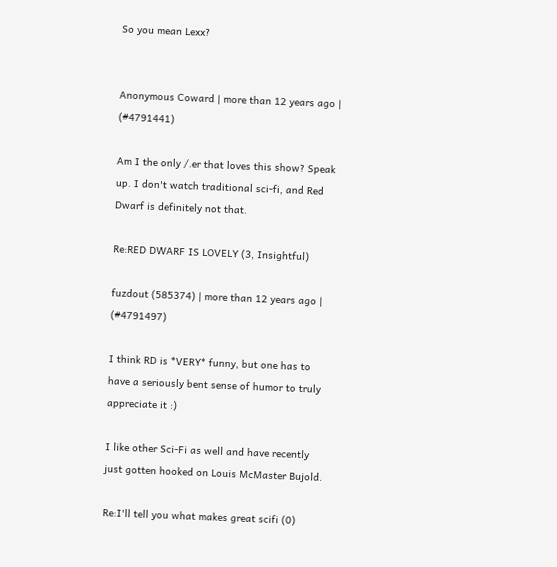So you mean Lexx?


Anonymous Coward | more than 12 years ago | (#4791441)

Am I the only /.er that loves this show? Speak up. I don't watch traditional sci-fi, and Red Dwarf is definitely not that.

Re:RED DWARF IS LOVELY (3, Insightful)

fuzdout (585374) | more than 12 years ago | (#4791497)

I think RD is *VERY* funny, but one has to have a seriously bent sense of humor to truly appreciate it :)

I like other Sci-Fi as well and have recently just gotten hooked on Louis McMaster Bujold.

Re:I'll tell you what makes great scifi (0)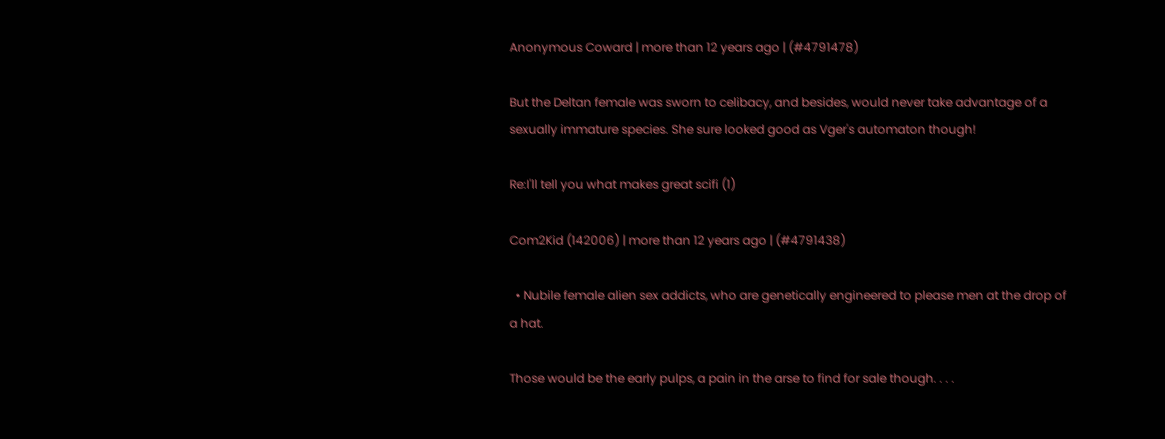Anonymous Coward | more than 12 years ago | (#4791478)

But the Deltan female was sworn to celibacy, and besides, would never take advantage of a sexually immature species. She sure looked good as Vger's automaton though!

Re:I'll tell you what makes great scifi (1)

Com2Kid (142006) | more than 12 years ago | (#4791438)

  • Nubile female alien sex addicts, who are genetically engineered to please men at the drop of a hat.

Those would be the early pulps, a pain in the arse to find for sale though. . . .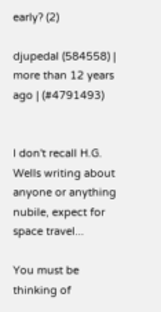early? (2)

djupedal (584558) | more than 12 years ago | (#4791493)


I don't recall H.G. Wells writing about anyone or anything nubile, expect for space travel...

You must be thinking of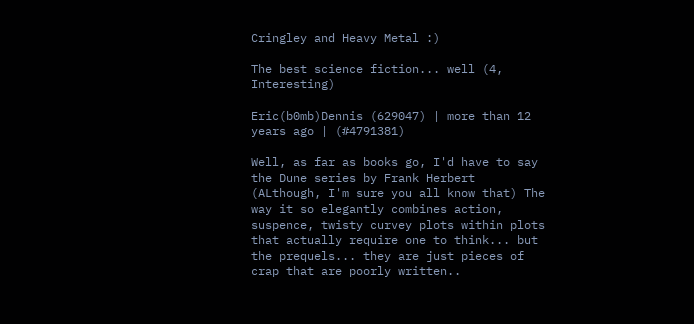Cringley and Heavy Metal :)

The best science fiction... well (4, Interesting)

Eric(b0mb)Dennis (629047) | more than 12 years ago | (#4791381)

Well, as far as books go, I'd have to say the Dune series by Frank Herbert (ALthough, I'm sure you all know that) The way it so elegantly combines action, suspence, twisty curvey plots within plots that actually require one to think... but the prequels... they are just pieces of crap that are poorly written..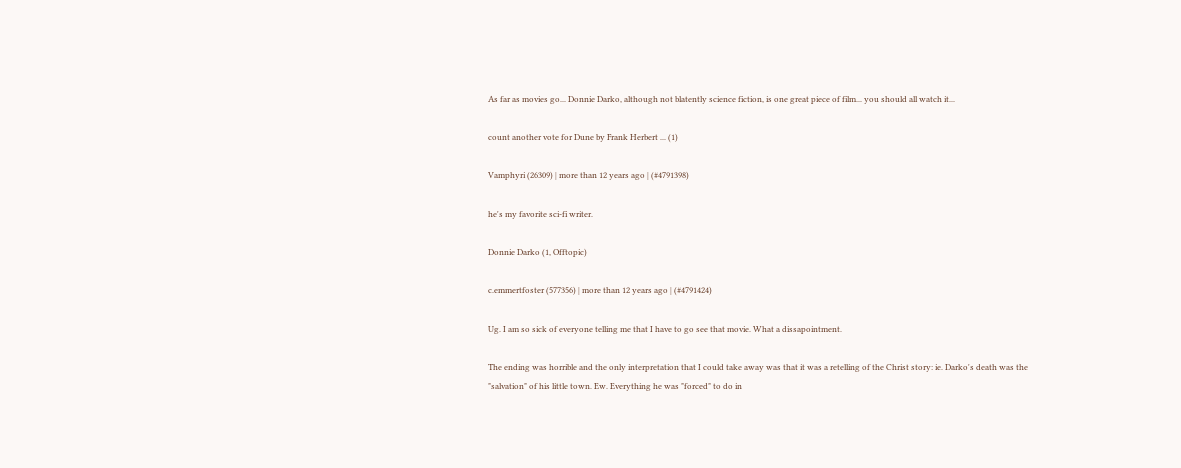As far as movies go... Donnie Darko, although not blatently science fiction, is one great piece of film... you should all watch it...

count another vote for Dune by Frank Herbert ... (1)

Vamphyri (26309) | more than 12 years ago | (#4791398)

he's my favorite sci-fi writer.

Donnie Darko (1, Offtopic)

c.emmertfoster (577356) | more than 12 years ago | (#4791424)

Ug. I am so sick of everyone telling me that I have to go see that movie. What a dissapointment.

The ending was horrible and the only interpretation that I could take away was that it was a retelling of the Christ story: ie. Darko's death was the "salvation" of his little town. Ew. Everything he was "forced" to do in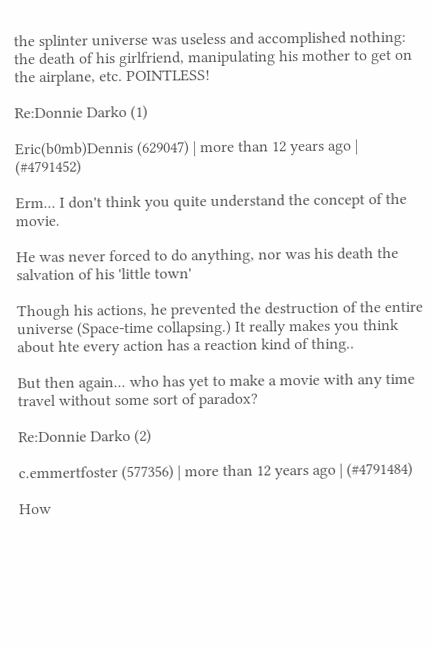the splinter universe was useless and accomplished nothing: the death of his girlfriend, manipulating his mother to get on the airplane, etc. POINTLESS!

Re:Donnie Darko (1)

Eric(b0mb)Dennis (629047) | more than 12 years ago | (#4791452)

Erm... I don't think you quite understand the concept of the movie.

He was never forced to do anything, nor was his death the salvation of his 'little town'

Though his actions, he prevented the destruction of the entire universe (Space-time collapsing.) It really makes you think about hte every action has a reaction kind of thing..

But then again... who has yet to make a movie with any time travel without some sort of paradox?

Re:Donnie Darko (2)

c.emmertfoster (577356) | more than 12 years ago | (#4791484)

How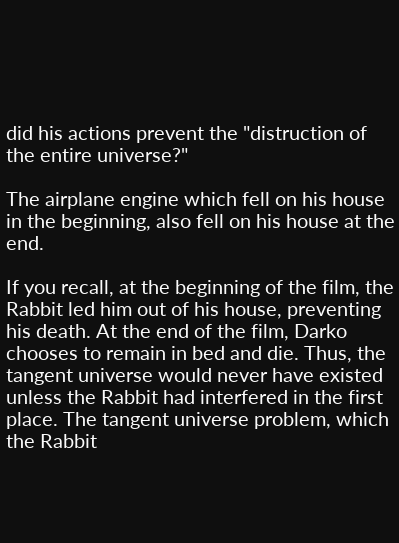did his actions prevent the "distruction of the entire universe?"

The airplane engine which fell on his house in the beginning, also fell on his house at the end.

If you recall, at the beginning of the film, the Rabbit led him out of his house, preventing his death. At the end of the film, Darko chooses to remain in bed and die. Thus, the tangent universe would never have existed unless the Rabbit had interfered in the first place. The tangent universe problem, which the Rabbit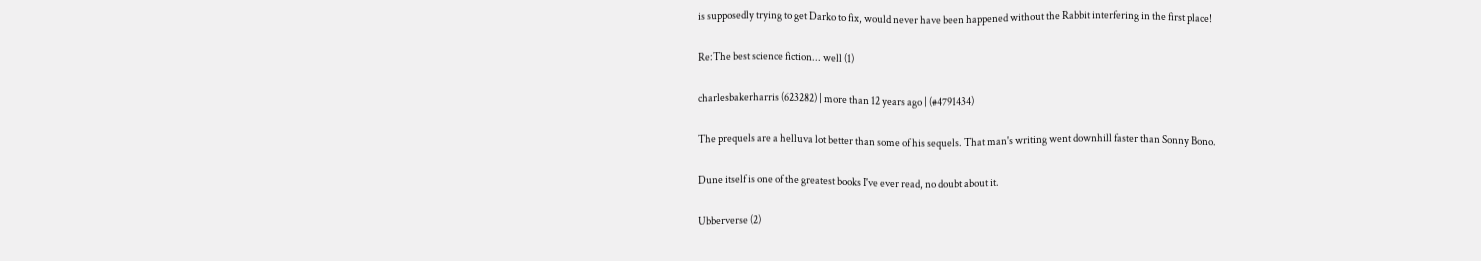is supposedly trying to get Darko to fix, would never have been happened without the Rabbit interfering in the first place!

Re:The best science fiction... well (1)

charlesbakerharris (623282) | more than 12 years ago | (#4791434)

The prequels are a helluva lot better than some of his sequels. That man's writing went downhill faster than Sonny Bono.

Dune itself is one of the greatest books I've ever read, no doubt about it.

Ubberverse (2)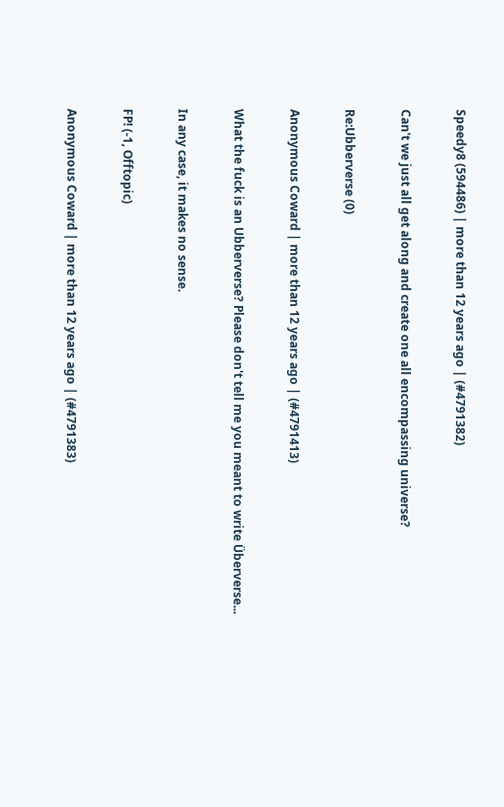Speedy8 (594486) | more than 12 years ago | (#4791382)

Can't we just all get along and create one all encompassing universe?

Re:Ubberverse (0)

Anonymous Coward | more than 12 years ago | (#4791413)

What the fuck is an Ubberverse? Please don't tell me you meant to write Überverse...

In any case, it makes no sense.

FP! (-1, Offtopic)

Anonymous Coward | more than 12 years ago | (#4791383)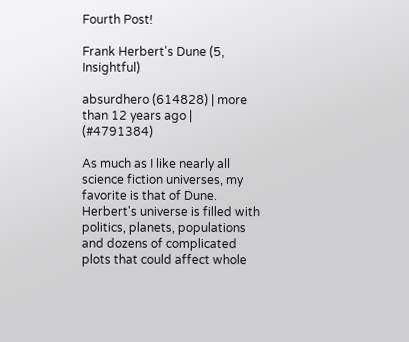Fourth Post!

Frank Herbert's Dune (5, Insightful)

absurdhero (614828) | more than 12 years ago | (#4791384)

As much as I like nearly all science fiction universes, my favorite is that of Dune. Herbert's universe is filled with politics, planets, populations and dozens of complicated plots that could affect whole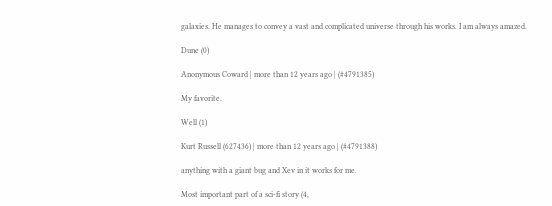galaxies. He manages to convey a vast and complicated universe through his works. I am always amazed.

Dune (0)

Anonymous Coward | more than 12 years ago | (#4791385)

My favorite.

Well (1)

Kurt Russell (627436) | more than 12 years ago | (#4791388)

anything with a giant bug and Xev in it works for me.

Most important part of a sci-fi story (4,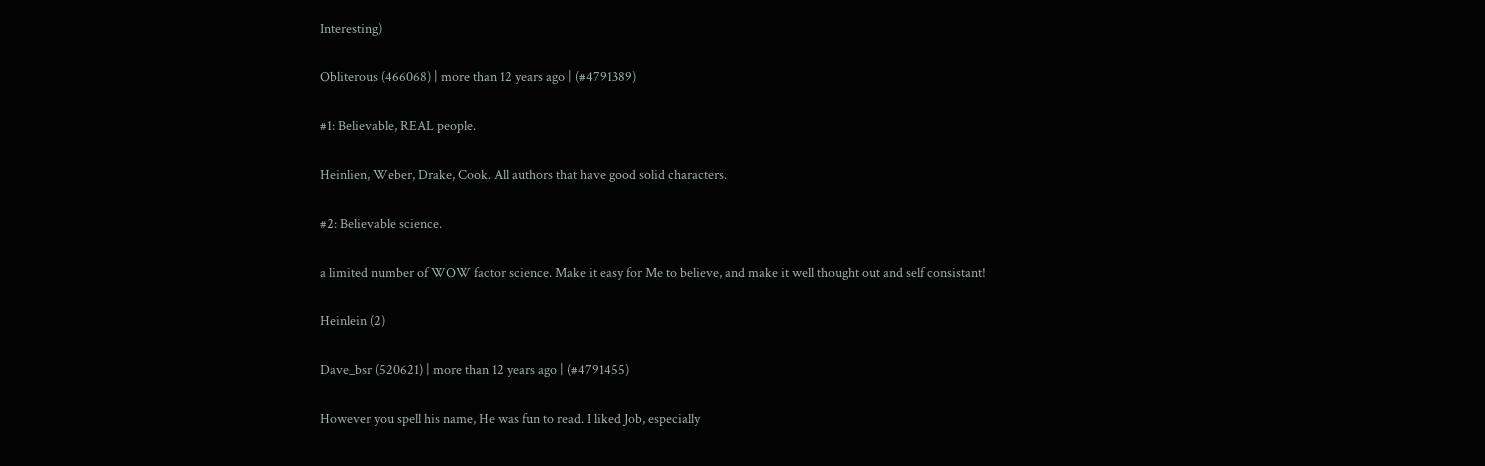Interesting)

Obliterous (466068) | more than 12 years ago | (#4791389)

#1: Believable, REAL people.

Heinlien, Weber, Drake, Cook. All authors that have good solid characters.

#2: Believable science.

a limited number of WOW factor science. Make it easy for Me to believe, and make it well thought out and self consistant!

Heinlein (2)

Dave_bsr (520621) | more than 12 years ago | (#4791455)

However you spell his name, He was fun to read. I liked Job, especially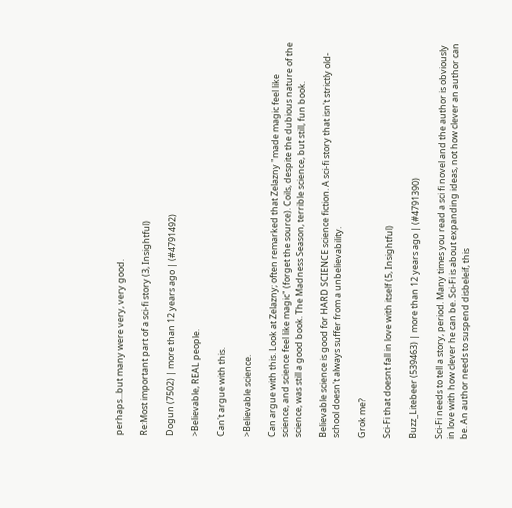perhaps...but many were very, very good.

Re:Most important part of a sci-fi story (3, Insightful)

Dogun (7502) | more than 12 years ago | (#4791492)

>Believable, REAL people.

Can't argue with this.

>Believable science.

Can argue with this. Look at Zelazny; often remarked that Zelazny "made magic feel like science, and science feel like magic" (forget the source). Coils, despite the dubious nature of the science, was still a good book. The Madness Season, terrible science, but still, fun book.

Believable science is good for HARD SCIENCE science fiction. A sci-fi story that isn't strictly old-school doesn't always suffer from a unbelievability.

Grok me?

Sci-Fi that doesnt fall in love with itself (5, Insightful)

Buzz_Litebeer (539463) | more than 12 years ago | (#4791390)

Sci-Fi needs to tell a story, period. Many times you read a sci fi novel and the author is obviously in love with how clever he can be. Sci-Fi is about expanding ideas, not how clever an author can be. An author needs to suspend disbeleif, this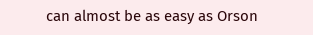can almost be as easy as Orson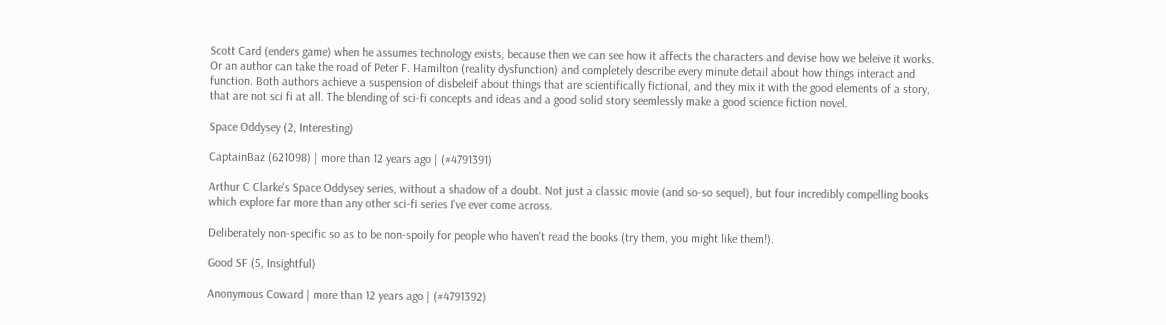Scott Card (enders game) when he assumes technology exists, because then we can see how it affects the characters and devise how we beleive it works. Or an author can take the road of Peter F. Hamilton (reality dysfunction) and completely describe every minute detail about how things interact and function. Both authors achieve a suspension of disbeleif about things that are scientifically fictional, and they mix it with the good elements of a story, that are not sci fi at all. The blending of sci-fi concepts and ideas and a good solid story seemlessly make a good science fiction novel.

Space Oddysey (2, Interesting)

CaptainBaz (621098) | more than 12 years ago | (#4791391)

Arthur C Clarke's Space Oddysey series, without a shadow of a doubt. Not just a classic movie (and so-so sequel), but four incredibly compelling books which explore far more than any other sci-fi series I've ever come across.

Deliberately non-specific so as to be non-spoily for people who haven't read the books (try them, you might like them!).

Good SF (5, Insightful)

Anonymous Coward | more than 12 years ago | (#4791392)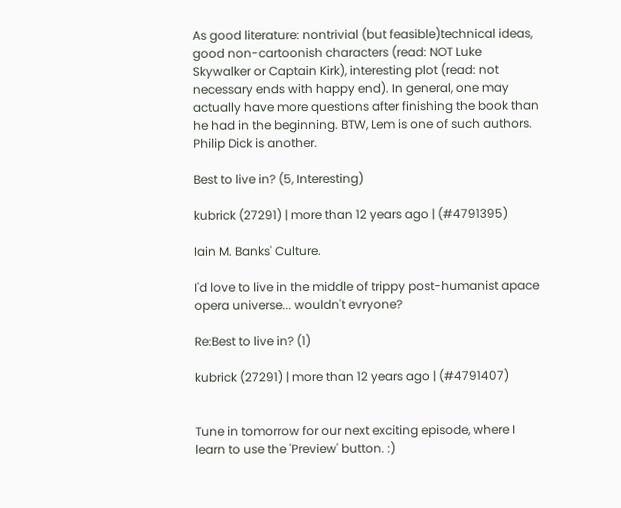As good literature: nontrivial (but feasible)technical ideas, good non-cartoonish characters (read: NOT Luke Skywalker or Captain Kirk), interesting plot (read: not necessary ends with happy end). In general, one may actually have more questions after finishing the book than he had in the beginning. BTW, Lem is one of such authors. Philip Dick is another.

Best to live in? (5, Interesting)

kubrick (27291) | more than 12 years ago | (#4791395)

Iain M. Banks' Culture.

I'd love to live in the middle of trippy post-humanist apace opera universe... wouldn't evryone?

Re:Best to live in? (1)

kubrick (27291) | more than 12 years ago | (#4791407)


Tune in tomorrow for our next exciting episode, where I learn to use the 'Preview' button. :)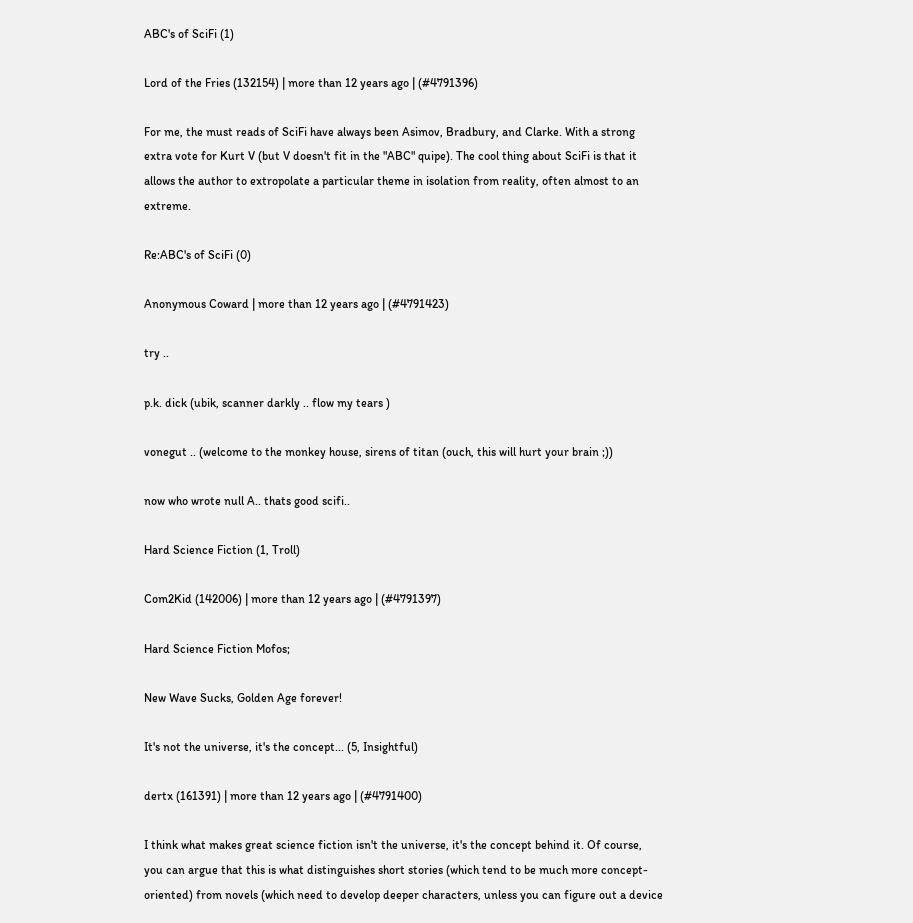ABC's of SciFi (1)

Lord of the Fries (132154) | more than 12 years ago | (#4791396)

For me, the must reads of SciFi have always been Asimov, Bradbury, and Clarke. With a strong extra vote for Kurt V (but V doesn't fit in the "ABC" quipe). The cool thing about SciFi is that it allows the author to extropolate a particular theme in isolation from reality, often almost to an extreme.

Re:ABC's of SciFi (0)

Anonymous Coward | more than 12 years ago | (#4791423)

try ..

p.k. dick (ubik, scanner darkly .. flow my tears )

vonegut .. (welcome to the monkey house, sirens of titan (ouch, this will hurt your brain ;))

now who wrote null A.. thats good scifi..

Hard Science Fiction (1, Troll)

Com2Kid (142006) | more than 12 years ago | (#4791397)

Hard Science Fiction Mofos;

New Wave Sucks, Golden Age forever!

It's not the universe, it's the concept... (5, Insightful)

dertx (161391) | more than 12 years ago | (#4791400)

I think what makes great science fiction isn't the universe, it's the concept behind it. Of course, you can argue that this is what distinguishes short stories (which tend to be much more concept-oriented) from novels (which need to develop deeper characters, unless you can figure out a device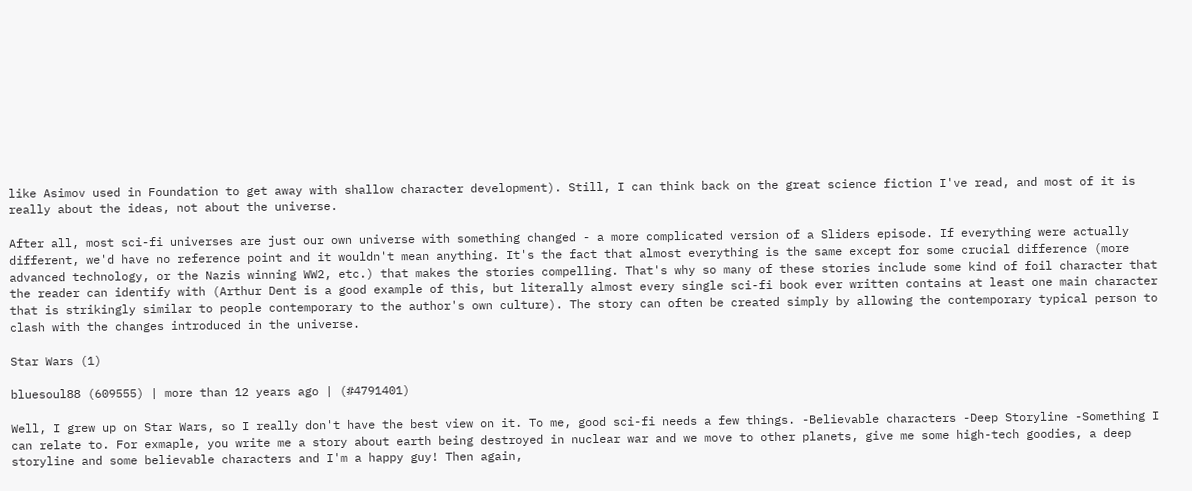like Asimov used in Foundation to get away with shallow character development). Still, I can think back on the great science fiction I've read, and most of it is really about the ideas, not about the universe.

After all, most sci-fi universes are just our own universe with something changed - a more complicated version of a Sliders episode. If everything were actually different, we'd have no reference point and it wouldn't mean anything. It's the fact that almost everything is the same except for some crucial difference (more advanced technology, or the Nazis winning WW2, etc.) that makes the stories compelling. That's why so many of these stories include some kind of foil character that the reader can identify with (Arthur Dent is a good example of this, but literally almost every single sci-fi book ever written contains at least one main character that is strikingly similar to people contemporary to the author's own culture). The story can often be created simply by allowing the contemporary typical person to clash with the changes introduced in the universe.

Star Wars (1)

bluesoul88 (609555) | more than 12 years ago | (#4791401)

Well, I grew up on Star Wars, so I really don't have the best view on it. To me, good sci-fi needs a few things. -Believable characters -Deep Storyline -Something I can relate to. For exmaple, you write me a story about earth being destroyed in nuclear war and we move to other planets, give me some high-tech goodies, a deep storyline and some believable characters and I'm a happy guy! Then again,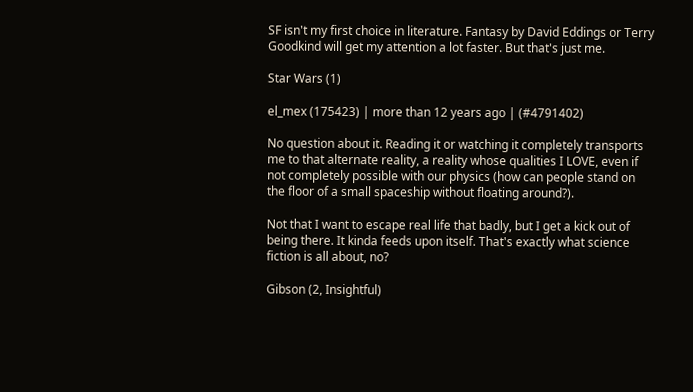SF isn't my first choice in literature. Fantasy by David Eddings or Terry Goodkind will get my attention a lot faster. But that's just me.

Star Wars (1)

el_mex (175423) | more than 12 years ago | (#4791402)

No question about it. Reading it or watching it completely transports me to that alternate reality, a reality whose qualities I LOVE, even if not completely possible with our physics (how can people stand on the floor of a small spaceship without floating around?).

Not that I want to escape real life that badly, but I get a kick out of being there. It kinda feeds upon itself. That's exactly what science fiction is all about, no?

Gibson (2, Insightful)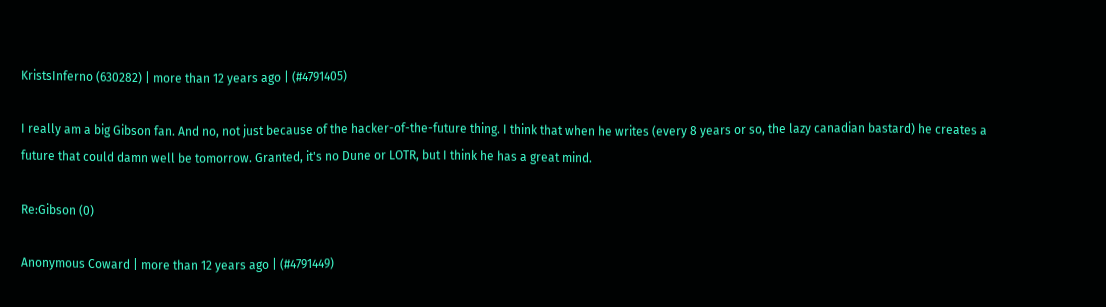KristsInferno (630282) | more than 12 years ago | (#4791405)

I really am a big Gibson fan. And no, not just because of the hacker-of-the-future thing. I think that when he writes (every 8 years or so, the lazy canadian bastard) he creates a future that could damn well be tomorrow. Granted, it's no Dune or LOTR, but I think he has a great mind.

Re:Gibson (0)

Anonymous Coward | more than 12 years ago | (#4791449)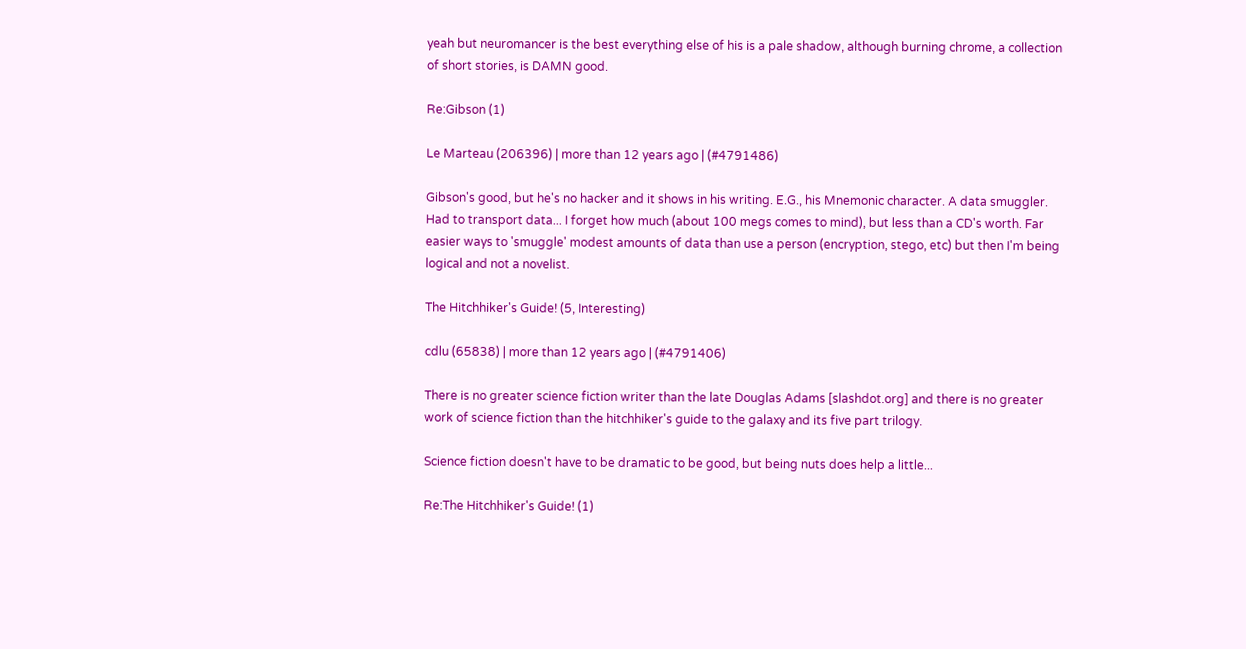yeah but neuromancer is the best everything else of his is a pale shadow, although burning chrome, a collection of short stories, is DAMN good.

Re:Gibson (1)

Le Marteau (206396) | more than 12 years ago | (#4791486)

Gibson's good, but he's no hacker and it shows in his writing. E.G., his Mnemonic character. A data smuggler. Had to transport data... I forget how much (about 100 megs comes to mind), but less than a CD's worth. Far easier ways to 'smuggle' modest amounts of data than use a person (encryption, stego, etc) but then I'm being logical and not a novelist.

The Hitchhiker's Guide! (5, Interesting)

cdlu (65838) | more than 12 years ago | (#4791406)

There is no greater science fiction writer than the late Douglas Adams [slashdot.org] and there is no greater work of science fiction than the hitchhiker's guide to the galaxy and its five part trilogy.

Science fiction doesn't have to be dramatic to be good, but being nuts does help a little...

Re:The Hitchhiker's Guide! (1)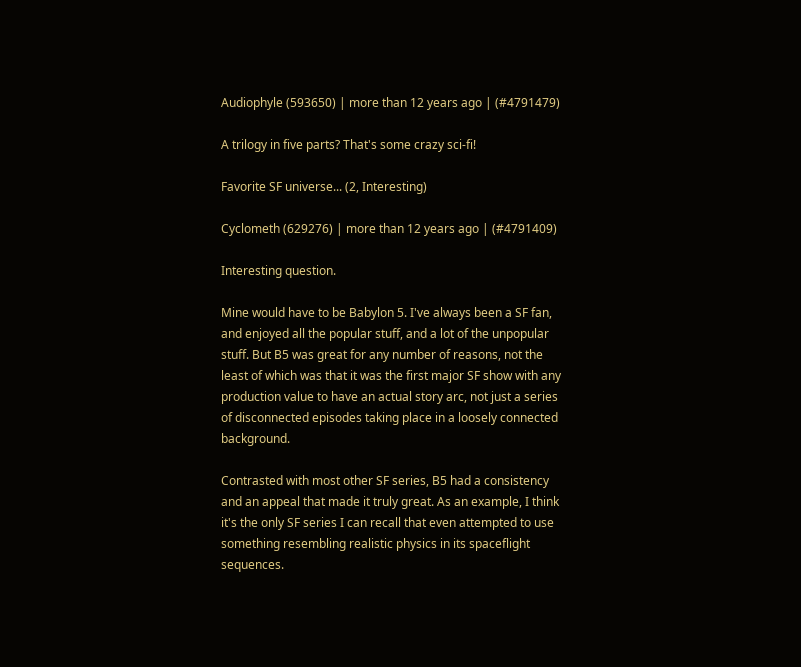Audiophyle (593650) | more than 12 years ago | (#4791479)

A trilogy in five parts? That's some crazy sci-fi!

Favorite SF universe... (2, Interesting)

Cyclometh (629276) | more than 12 years ago | (#4791409)

Interesting question.

Mine would have to be Babylon 5. I've always been a SF fan, and enjoyed all the popular stuff, and a lot of the unpopular stuff. But B5 was great for any number of reasons, not the least of which was that it was the first major SF show with any production value to have an actual story arc, not just a series of disconnected episodes taking place in a loosely connected background.

Contrasted with most other SF series, B5 had a consistency and an appeal that made it truly great. As an example, I think it's the only SF series I can recall that even attempted to use something resembling realistic physics in its spaceflight sequences.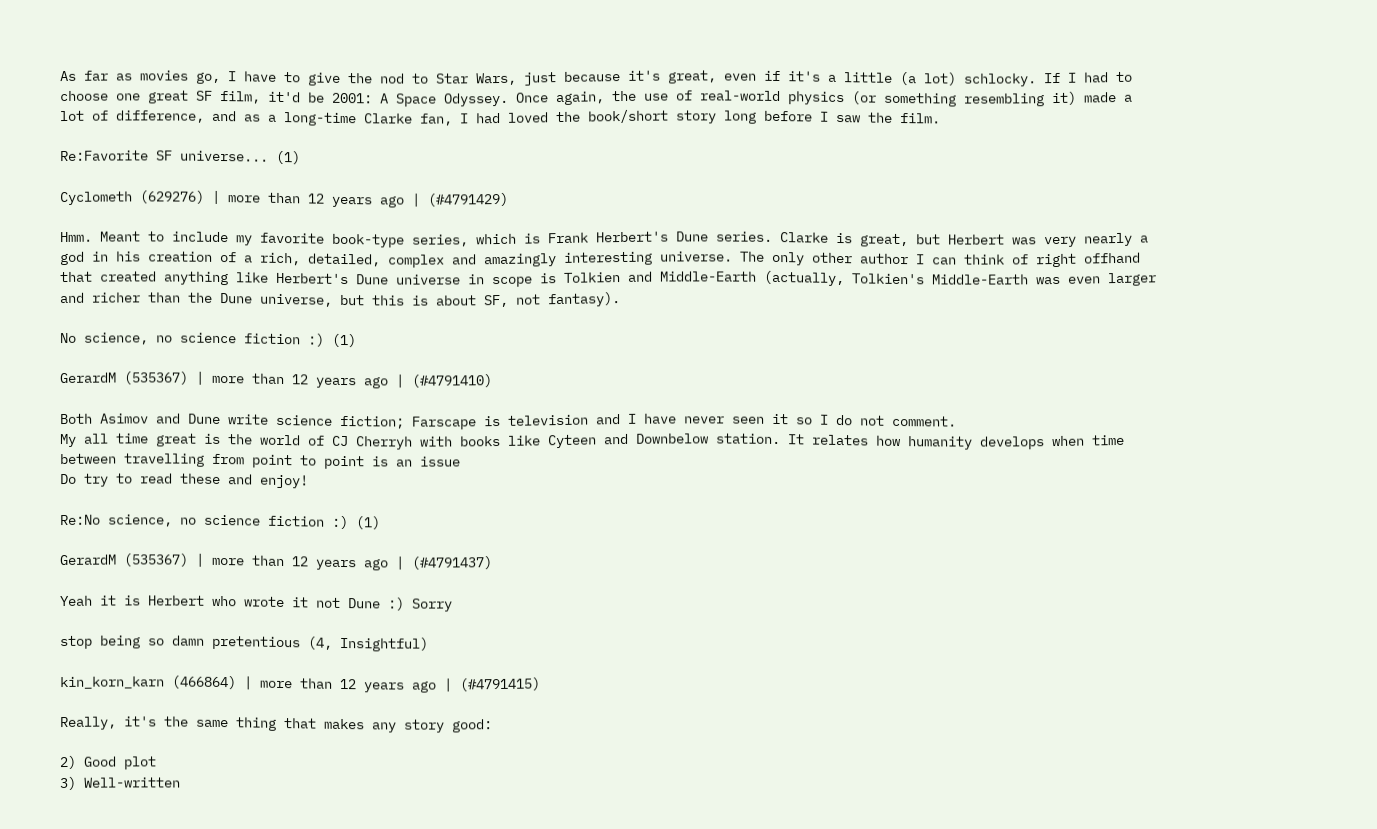As far as movies go, I have to give the nod to Star Wars, just because it's great, even if it's a little (a lot) schlocky. If I had to choose one great SF film, it'd be 2001: A Space Odyssey. Once again, the use of real-world physics (or something resembling it) made a lot of difference, and as a long-time Clarke fan, I had loved the book/short story long before I saw the film.

Re:Favorite SF universe... (1)

Cyclometh (629276) | more than 12 years ago | (#4791429)

Hmm. Meant to include my favorite book-type series, which is Frank Herbert's Dune series. Clarke is great, but Herbert was very nearly a god in his creation of a rich, detailed, complex and amazingly interesting universe. The only other author I can think of right offhand that created anything like Herbert's Dune universe in scope is Tolkien and Middle-Earth (actually, Tolkien's Middle-Earth was even larger and richer than the Dune universe, but this is about SF, not fantasy).

No science, no science fiction :) (1)

GerardM (535367) | more than 12 years ago | (#4791410)

Both Asimov and Dune write science fiction; Farscape is television and I have never seen it so I do not comment.
My all time great is the world of CJ Cherryh with books like Cyteen and Downbelow station. It relates how humanity develops when time between travelling from point to point is an issue
Do try to read these and enjoy!

Re:No science, no science fiction :) (1)

GerardM (535367) | more than 12 years ago | (#4791437)

Yeah it is Herbert who wrote it not Dune :) Sorry

stop being so damn pretentious (4, Insightful)

kin_korn_karn (466864) | more than 12 years ago | (#4791415)

Really, it's the same thing that makes any story good:

2) Good plot
3) Well-written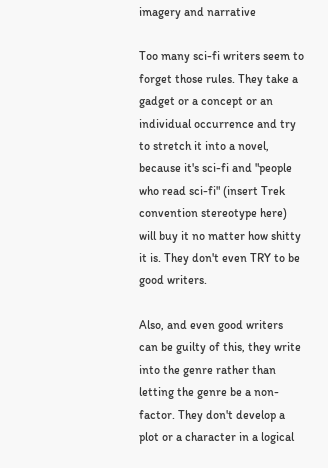imagery and narrative

Too many sci-fi writers seem to forget those rules. They take a gadget or a concept or an individual occurrence and try to stretch it into a novel, because it's sci-fi and "people who read sci-fi" (insert Trek convention stereotype here) will buy it no matter how shitty it is. They don't even TRY to be good writers.

Also, and even good writers can be guilty of this, they write into the genre rather than letting the genre be a non-factor. They don't develop a plot or a character in a logical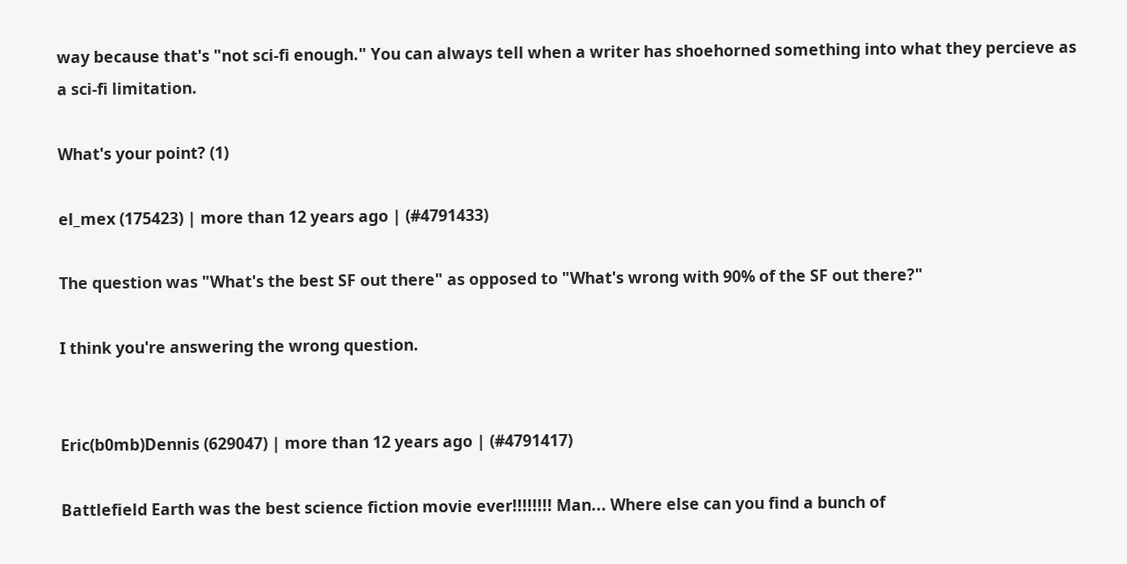way because that's "not sci-fi enough." You can always tell when a writer has shoehorned something into what they percieve as a sci-fi limitation.

What's your point? (1)

el_mex (175423) | more than 12 years ago | (#4791433)

The question was "What's the best SF out there" as opposed to "What's wrong with 90% of the SF out there?"

I think you're answering the wrong question.


Eric(b0mb)Dennis (629047) | more than 12 years ago | (#4791417)

Battlefield Earth was the best science fiction movie ever!!!!!!!! Man... Where else can you find a bunch of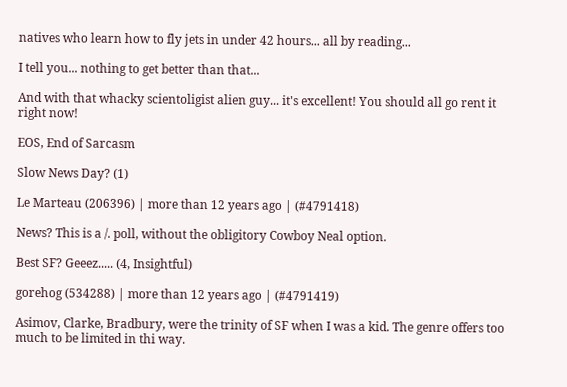natives who learn how to fly jets in under 42 hours... all by reading...

I tell you... nothing to get better than that...

And with that whacky scientoligist alien guy... it's excellent! You should all go rent it right now!

EOS, End of Sarcasm

Slow News Day? (1)

Le Marteau (206396) | more than 12 years ago | (#4791418)

News? This is a /. poll, without the obligitory Cowboy Neal option.

Best SF? Geeez..... (4, Insightful)

gorehog (534288) | more than 12 years ago | (#4791419)

Asimov, Clarke, Bradbury, were the trinity of SF when I was a kid. The genre offers too much to be limited in thi way.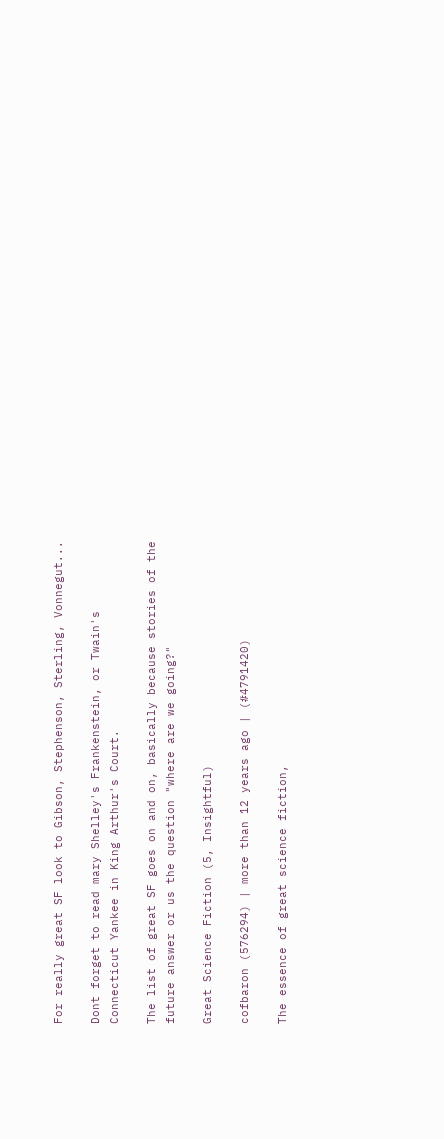For really great SF look to Gibson, Stephenson, Sterling, Vonnegut...

Dont forget to read mary Shelley's Frankenstein, or Twain's Connecticut Yankee in King Arthur's Court.

The list of great SF goes on and on, basically because stories of the future answer or us the question "where are we going?"

Great Science Fiction (5, Insightful)

cofbaron (576294) | more than 12 years ago | (#4791420)

The essence of great science fiction,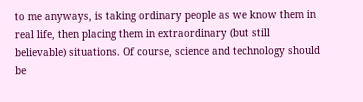to me anyways, is taking ordinary people as we know them in real life, then placing them in extraordinary (but still believable) situations. Of course, science and technology should be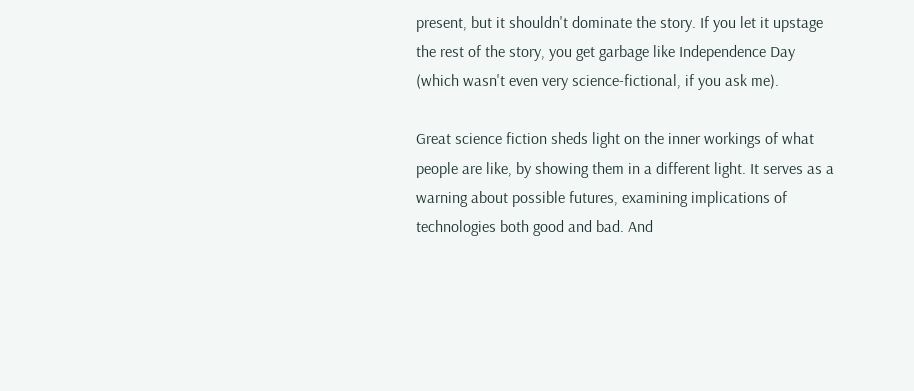present, but it shouldn't dominate the story. If you let it upstage the rest of the story, you get garbage like Independence Day (which wasn't even very science-fictional, if you ask me).

Great science fiction sheds light on the inner workings of what people are like, by showing them in a different light. It serves as a warning about possible futures, examining implications of technologies both good and bad. And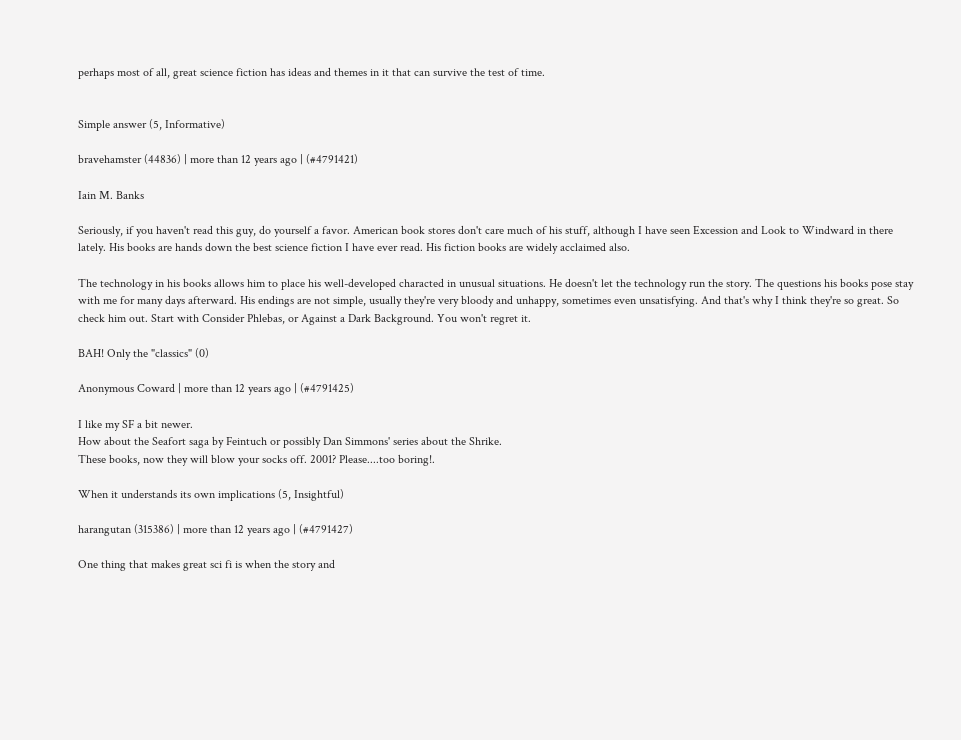perhaps most of all, great science fiction has ideas and themes in it that can survive the test of time.


Simple answer (5, Informative)

bravehamster (44836) | more than 12 years ago | (#4791421)

Iain M. Banks

Seriously, if you haven't read this guy, do yourself a favor. American book stores don't care much of his stuff, although I have seen Excession and Look to Windward in there lately. His books are hands down the best science fiction I have ever read. His fiction books are widely acclaimed also.

The technology in his books allows him to place his well-developed characted in unusual situations. He doesn't let the technology run the story. The questions his books pose stay with me for many days afterward. His endings are not simple, usually they're very bloody and unhappy, sometimes even unsatisfying. And that's why I think they're so great. So check him out. Start with Consider Phlebas, or Against a Dark Background. You won't regret it.

BAH! Only the "classics" (0)

Anonymous Coward | more than 12 years ago | (#4791425)

I like my SF a bit newer.
How about the Seafort saga by Feintuch or possibly Dan Simmons' series about the Shrike.
These books, now they will blow your socks off. 2001? Please....too boring!.

When it understands its own implications (5, Insightful)

harangutan (315386) | more than 12 years ago | (#4791427)

One thing that makes great sci fi is when the story and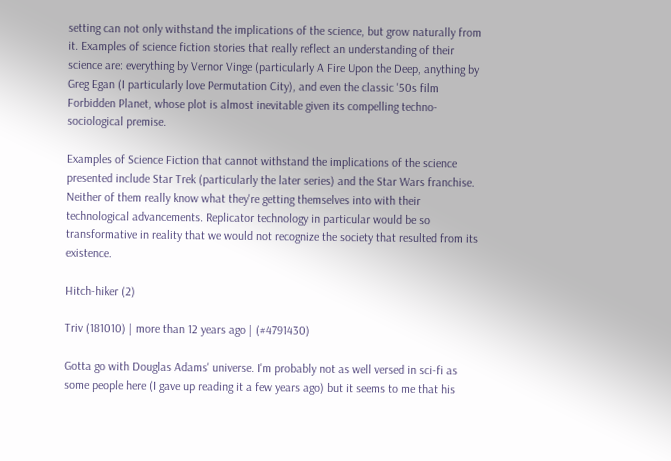setting can not only withstand the implications of the science, but grow naturally from it. Examples of science fiction stories that really reflect an understanding of their science are: everything by Vernor Vinge (particularly A Fire Upon the Deep, anything by Greg Egan (I particularly love Permutation City), and even the classic '50s film Forbidden Planet, whose plot is almost inevitable given its compelling techno-sociological premise.

Examples of Science Fiction that cannot withstand the implications of the science presented include Star Trek (particularly the later series) and the Star Wars franchise. Neither of them really know what they're getting themselves into with their technological advancements. Replicator technology in particular would be so transformative in reality that we would not recognize the society that resulted from its existence.

Hitch-hiker (2)

Triv (181010) | more than 12 years ago | (#4791430)

Gotta go with Douglas Adams' universe. I'm probably not as well versed in sci-fi as some people here (I gave up reading it a few years ago) but it seems to me that his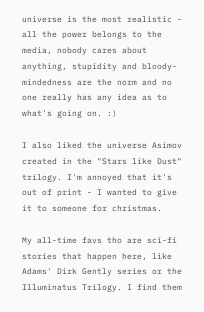universe is the most realistic - all the power belongs to the media, nobody cares about anything, stupidity and bloody-mindedness are the norm and no one really has any idea as to what's going on. :)

I also liked the universe Asimov created in the "Stars like Dust" trilogy. I'm annoyed that it's out of print - I wanted to give it to someone for christmas.

My all-time favs tho are sci-fi stories that happen here, like Adams' Dirk Gently series or the Illuminatus Trilogy. I find them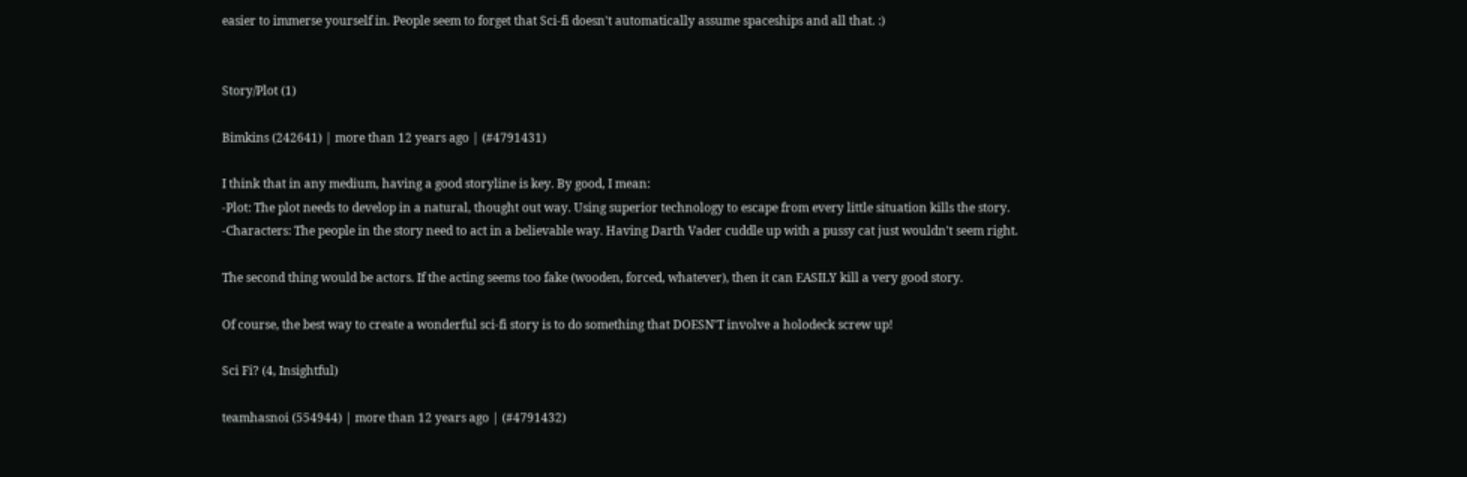easier to immerse yourself in. People seem to forget that Sci-fi doesn't automatically assume spaceships and all that. :)


Story/Plot (1)

Bimkins (242641) | more than 12 years ago | (#4791431)

I think that in any medium, having a good storyline is key. By good, I mean:
-Plot: The plot needs to develop in a natural, thought out way. Using superior technology to escape from every little situation kills the story.
-Characters: The people in the story need to act in a believable way. Having Darth Vader cuddle up with a pussy cat just wouldn't seem right.

The second thing would be actors. If the acting seems too fake (wooden, forced, whatever), then it can EASILY kill a very good story.

Of course, the best way to create a wonderful sci-fi story is to do something that DOESN'T involve a holodeck screw up!

Sci Fi? (4, Insightful)

teamhasnoi (554944) | more than 12 years ago | (#4791432)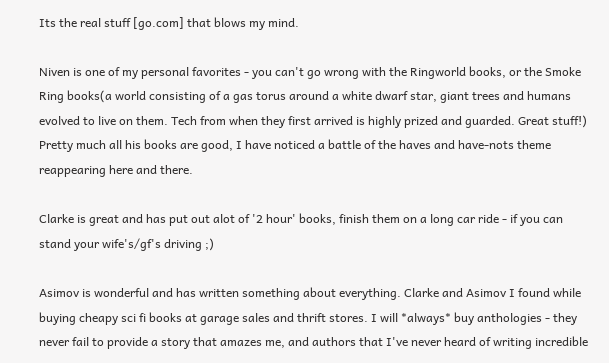Its the real stuff [go.com] that blows my mind.

Niven is one of my personal favorites - you can't go wrong with the Ringworld books, or the Smoke Ring books(a world consisting of a gas torus around a white dwarf star, giant trees and humans evolved to live on them. Tech from when they first arrived is highly prized and guarded. Great stuff!) Pretty much all his books are good, I have noticed a battle of the haves and have-nots theme reappearing here and there.

Clarke is great and has put out alot of '2 hour' books, finish them on a long car ride - if you can stand your wife's/gf's driving ;)

Asimov is wonderful and has written something about everything. Clarke and Asimov I found while buying cheapy sci fi books at garage sales and thrift stores. I will *always* buy anthologies - they never fail to provide a story that amazes me, and authors that I've never heard of writing incredible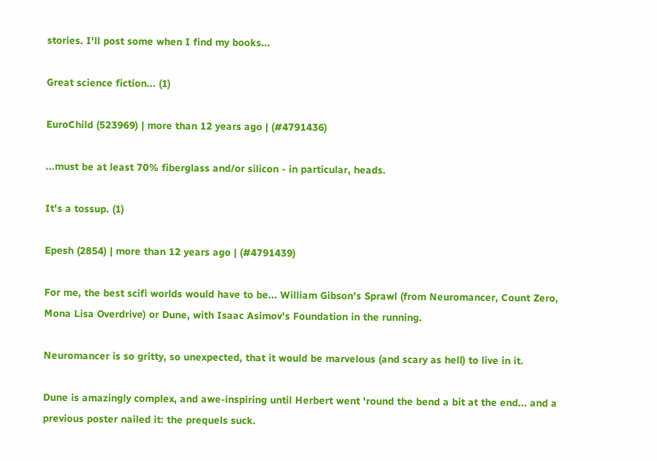stories. I'll post some when I find my books...

Great science fiction... (1)

EuroChild (523969) | more than 12 years ago | (#4791436)

...must be at least 70% fiberglass and/or silicon - in particular, heads.

It's a tossup. (1)

Epesh (2854) | more than 12 years ago | (#4791439)

For me, the best scifi worlds would have to be... William Gibson's Sprawl (from Neuromancer, Count Zero, Mona Lisa Overdrive) or Dune, with Isaac Asimov's Foundation in the running.

Neuromancer is so gritty, so unexpected, that it would be marvelous (and scary as hell) to live in it.

Dune is amazingly complex, and awe-inspiring until Herbert went 'round the bend a bit at the end... and a previous poster nailed it: the prequels suck.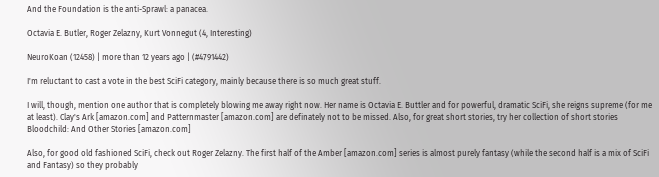And the Foundation is the anti-Sprawl: a panacea.

Octavia E. Butler, Roger Zelazny, Kurt Vonnegut (4, Interesting)

NeuroKoan (12458) | more than 12 years ago | (#4791442)

I'm reluctant to cast a vote in the best SciFi category, mainly because there is so much great stuff.

I will, though, mention one author that is completely blowing me away right now. Her name is Octavia E. Buttler and for powerful, dramatic SciFi, she reigns supreme (for me at least). Clay's Ark [amazon.com] and Patternmaster [amazon.com] are definately not to be missed. Also, for great short stories, try her collection of short stories Bloodchild: And Other Stories [amazon.com]

Also, for good old fashioned SciFi, check out Roger Zelazny. The first half of the Amber [amazon.com] series is almost purely fantasy (while the second half is a mix of SciFi and Fantasy) so they probably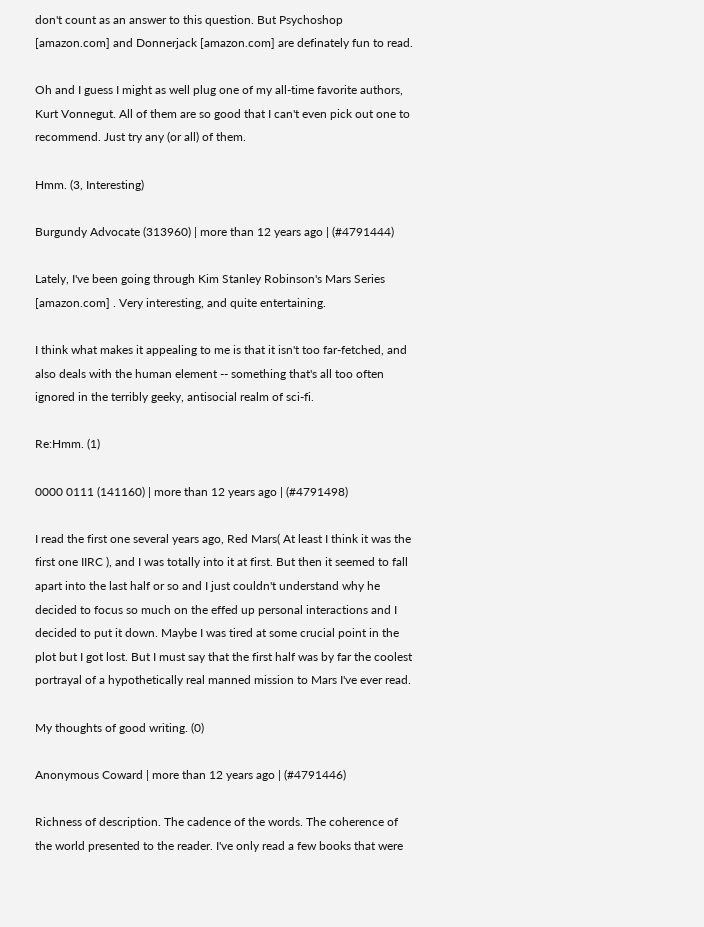don't count as an answer to this question. But Psychoshop [amazon.com] and Donnerjack [amazon.com] are definately fun to read.

Oh and I guess I might as well plug one of my all-time favorite authors, Kurt Vonnegut. All of them are so good that I can't even pick out one to recommend. Just try any (or all) of them.

Hmm. (3, Interesting)

Burgundy Advocate (313960) | more than 12 years ago | (#4791444)

Lately, I've been going through Kim Stanley Robinson's Mars Series [amazon.com] . Very interesting, and quite entertaining.

I think what makes it appealing to me is that it isn't too far-fetched, and also deals with the human element -- something that's all too often ignored in the terribly geeky, antisocial realm of sci-fi.

Re:Hmm. (1)

0000 0111 (141160) | more than 12 years ago | (#4791498)

I read the first one several years ago, Red Mars( At least I think it was the first one IIRC ), and I was totally into it at first. But then it seemed to fall apart into the last half or so and I just couldn't understand why he decided to focus so much on the effed up personal interactions and I decided to put it down. Maybe I was tired at some crucial point in the plot but I got lost. But I must say that the first half was by far the coolest portrayal of a hypothetically real manned mission to Mars I've ever read.

My thoughts of good writing. (0)

Anonymous Coward | more than 12 years ago | (#4791446)

Richness of description. The cadence of the words. The coherence of the world presented to the reader. I've only read a few books that were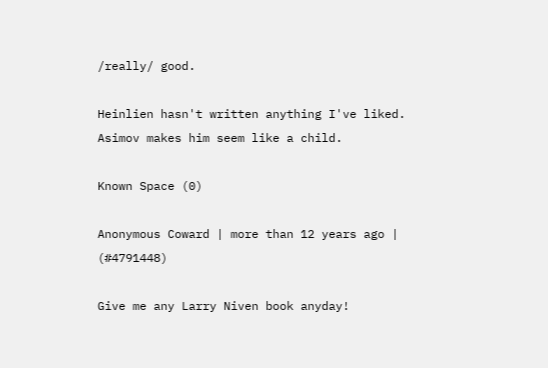/really/ good.

Heinlien hasn't written anything I've liked. Asimov makes him seem like a child.

Known Space (0)

Anonymous Coward | more than 12 years ago | (#4791448)

Give me any Larry Niven book anyday!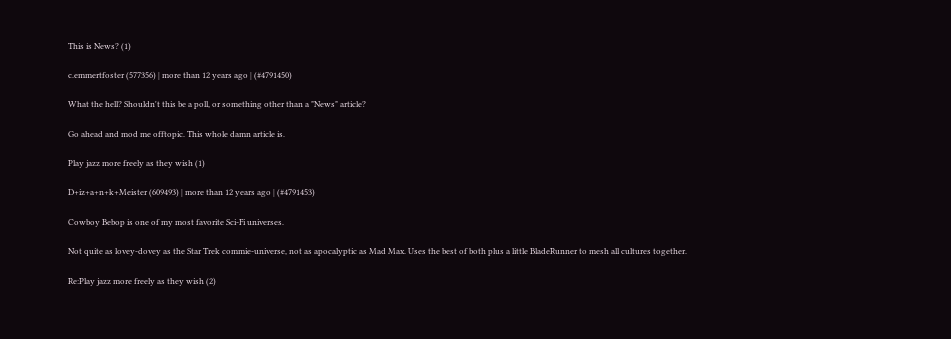This is News? (1)

c.emmertfoster (577356) | more than 12 years ago | (#4791450)

What the hell? Shouldn't this be a poll, or something other than a "News" article?

Go ahead and mod me offtopic. This whole damn article is.

Play jazz more freely as they wish (1)

D+iz+a+n+k+Meister (609493) | more than 12 years ago | (#4791453)

Cowboy Bebop is one of my most favorite Sci-Fi universes.

Not quite as lovey-dovey as the Star Trek commie-universe, not as apocalyptic as Mad Max. Uses the best of both plus a little BladeRunner to mesh all cultures together.

Re:Play jazz more freely as they wish (2)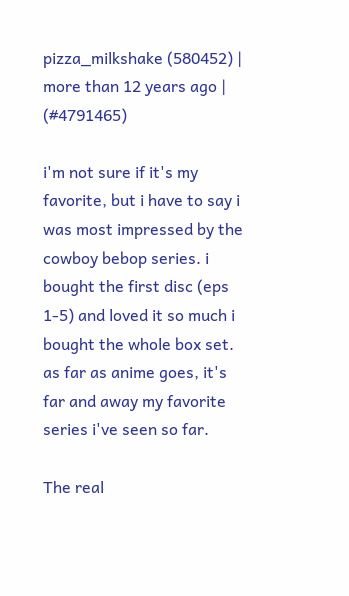pizza_milkshake (580452) | more than 12 years ago | (#4791465)

i'm not sure if it's my favorite, but i have to say i was most impressed by the cowboy bebop series. i bought the first disc (eps 1-5) and loved it so much i bought the whole box set. as far as anime goes, it's far and away my favorite series i've seen so far.

The real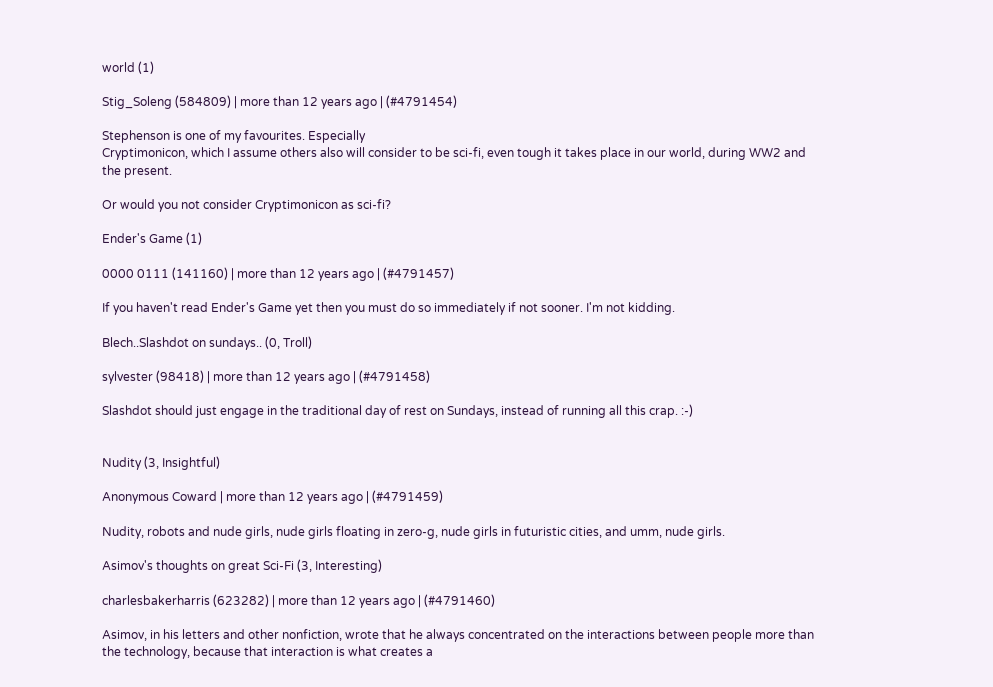world (1)

Stig_Soleng (584809) | more than 12 years ago | (#4791454)

Stephenson is one of my favourites. Especially
Cryptimonicon, which I assume others also will consider to be sci-fi, even tough it takes place in our world, during WW2 and the present.

Or would you not consider Cryptimonicon as sci-fi?

Ender's Game (1)

0000 0111 (141160) | more than 12 years ago | (#4791457)

If you haven't read Ender's Game yet then you must do so immediately if not sooner. I'm not kidding.

Blech..Slashdot on sundays.. (0, Troll)

sylvester (98418) | more than 12 years ago | (#4791458)

Slashdot should just engage in the traditional day of rest on Sundays, instead of running all this crap. :-)


Nudity (3, Insightful)

Anonymous Coward | more than 12 years ago | (#4791459)

Nudity, robots and nude girls, nude girls floating in zero-g, nude girls in futuristic cities, and umm, nude girls.

Asimov's thoughts on great Sci-Fi (3, Interesting)

charlesbakerharris (623282) | more than 12 years ago | (#4791460)

Asimov, in his letters and other nonfiction, wrote that he always concentrated on the interactions between people more than the technology, because that interaction is what creates a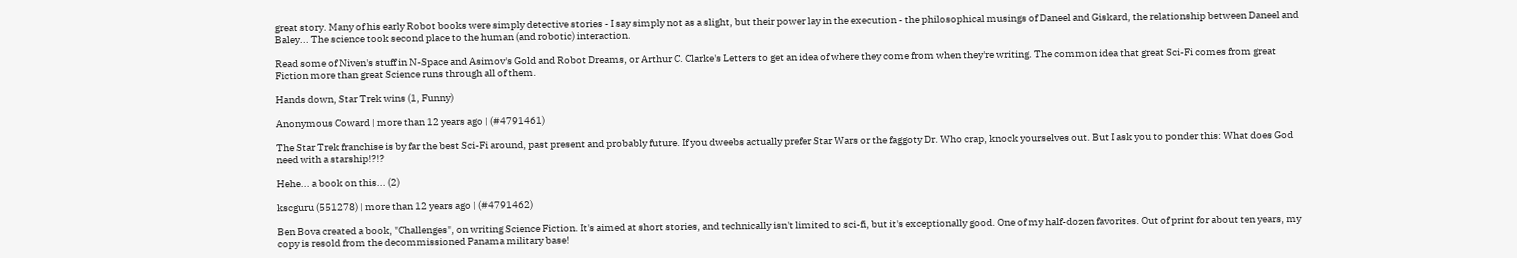great story. Many of his early Robot books were simply detective stories - I say simply not as a slight, but their power lay in the execution - the philosophical musings of Daneel and Giskard, the relationship between Daneel and Baley... The science took second place to the human (and robotic) interaction.

Read some of Niven's stuff in N-Space and Asimov's Gold and Robot Dreams, or Arthur C. Clarke's Letters to get an idea of where they come from when they're writing. The common idea that great Sci-Fi comes from great Fiction more than great Science runs through all of them.

Hands down, Star Trek wins (1, Funny)

Anonymous Coward | more than 12 years ago | (#4791461)

The Star Trek franchise is by far the best Sci-Fi around, past present and probably future. If you dweebs actually prefer Star Wars or the faggoty Dr. Who crap, knock yourselves out. But I ask you to ponder this: What does God need with a starship!?!?

Hehe... a book on this... (2)

kscguru (551278) | more than 12 years ago | (#4791462)

Ben Bova created a book, "Challenges", on writing Science Fiction. It's aimed at short stories, and technically isn't limited to sci-fi, but it's exceptionally good. One of my half-dozen favorites. Out of print for about ten years, my copy is resold from the decommissioned Panama military base!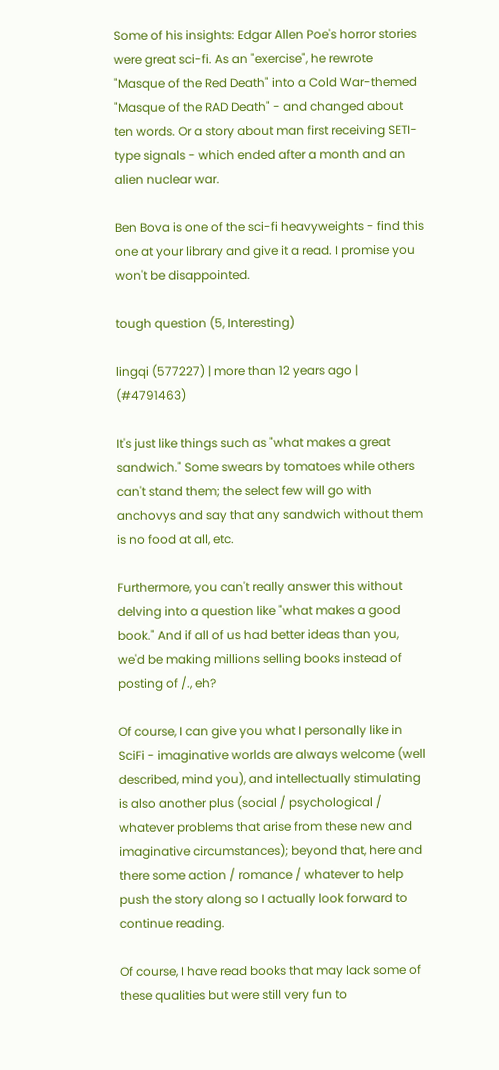Some of his insights: Edgar Allen Poe's horror stories were great sci-fi. As an "exercise", he rewrote "Masque of the Red Death" into a Cold War-themed "Masque of the RAD Death" - and changed about ten words. Or a story about man first receiving SETI-type signals - which ended after a month and an alien nuclear war.

Ben Bova is one of the sci-fi heavyweights - find this one at your library and give it a read. I promise you won't be disappointed.

tough question (5, Interesting)

lingqi (577227) | more than 12 years ago | (#4791463)

It's just like things such as "what makes a great sandwich." Some swears by tomatoes while others can't stand them; the select few will go with anchovys and say that any sandwich without them is no food at all, etc.

Furthermore, you can't really answer this without delving into a question like "what makes a good book." And if all of us had better ideas than you, we'd be making millions selling books instead of posting of /., eh?

Of course, I can give you what I personally like in SciFi - imaginative worlds are always welcome (well described, mind you), and intellectually stimulating is also another plus (social / psychological / whatever problems that arise from these new and imaginative circumstances); beyond that, here and there some action / romance / whatever to help push the story along so I actually look forward to continue reading.

Of course, I have read books that may lack some of these qualities but were still very fun to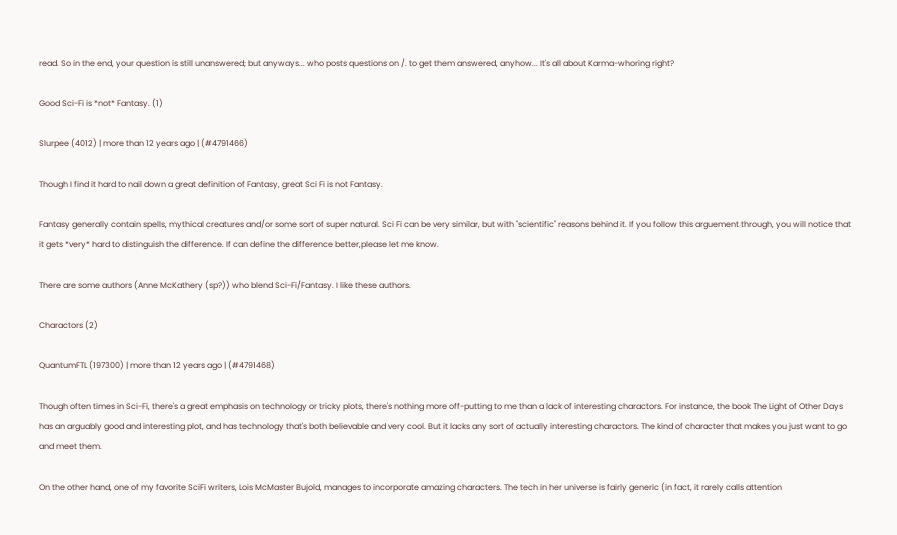read. So in the end, your question is still unanswered; but anyways... who posts questions on /. to get them answered, anyhow... It's all about Karma-whoring right?

Good Sci-Fi is *not* Fantasy. (1)

Slurpee (4012) | more than 12 years ago | (#4791466)

Though I find it hard to nail down a great definition of Fantasy, great Sci Fi is not Fantasy.

Fantasy generally contain spells, mythical creatures and/or some sort of super natural. Sci Fi can be very similar, but with "scientific" reasons behind it. If you follow this arguement through, you will notice that it gets *very* hard to distinguish the difference. If can define the difference better,please let me know.

There are some authors (Anne McKathery (sp?)) who blend Sci-Fi/Fantasy. I like these authors.

Charactors (2)

QuantumFTL (197300) | more than 12 years ago | (#4791468)

Though often times in Sci-Fi, there's a great emphasis on technology or tricky plots, there's nothing more off-putting to me than a lack of interesting charactors. For instance, the book The Light of Other Days has an arguably good and interesting plot, and has technology that's both believable and very cool. But it lacks any sort of actually interesting charactors. The kind of character that makes you just want to go and meet them.

On the other hand, one of my favorite SciFi writers, Lois McMaster Bujold, manages to incorporate amazing characters. The tech in her universe is fairly generic (in fact, it rarely calls attention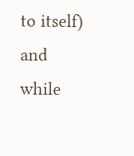to itself) and while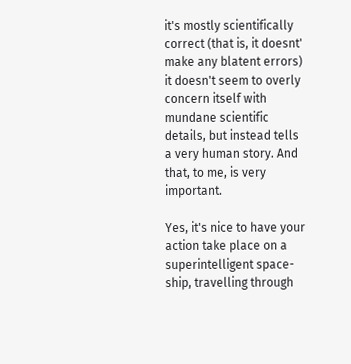it's mostly scientifically correct (that is, it doesnt' make any blatent errors) it doesn't seem to overly concern itself with mundane scientific details, but instead tells a very human story. And that, to me, is very important.

Yes, it's nice to have your action take place on a superintelligent space-ship, travelling through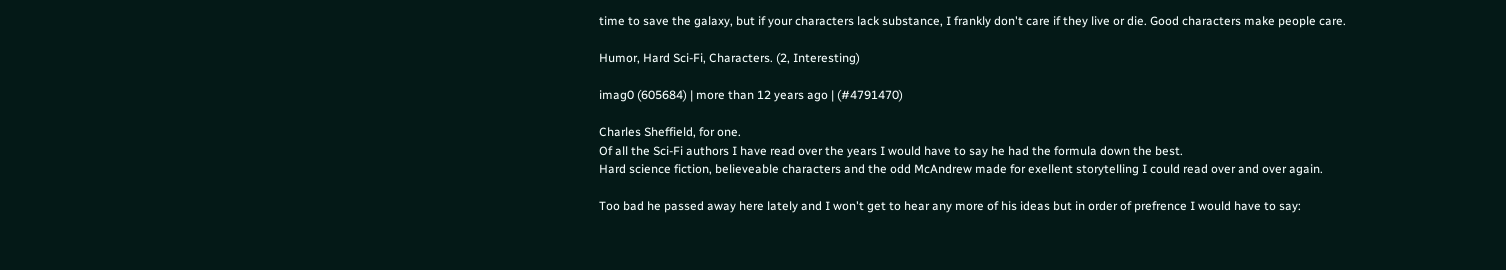time to save the galaxy, but if your characters lack substance, I frankly don't care if they live or die. Good characters make people care.

Humor, Hard Sci-Fi, Characters. (2, Interesting)

imag0 (605684) | more than 12 years ago | (#4791470)

Charles Sheffield, for one.
Of all the Sci-Fi authors I have read over the years I would have to say he had the formula down the best.
Hard science fiction, believeable characters and the odd McAndrew made for exellent storytelling I could read over and over again.

Too bad he passed away here lately and I won't get to hear any more of his ideas but in order of prefrence I would have to say: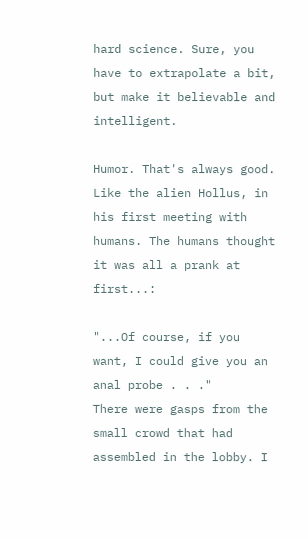hard science. Sure, you have to extrapolate a bit, but make it believable and intelligent.

Humor. That's always good. Like the alien Hollus, in his first meeting with humans. The humans thought it was all a prank at first...:

"...Of course, if you want, I could give you an anal probe . . ."
There were gasps from the small crowd that had assembled in the lobby. I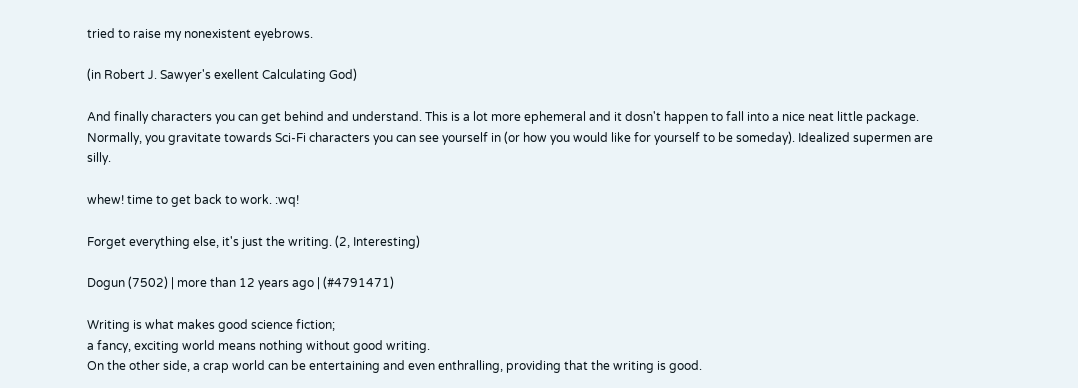tried to raise my nonexistent eyebrows.

(in Robert J. Sawyer's exellent Calculating God)

And finally characters you can get behind and understand. This is a lot more ephemeral and it dosn't happen to fall into a nice neat little package. Normally, you gravitate towards Sci-Fi characters you can see yourself in (or how you would like for yourself to be someday). Idealized supermen are silly.

whew! time to get back to work. :wq!

Forget everything else, it's just the writing. (2, Interesting)

Dogun (7502) | more than 12 years ago | (#4791471)

Writing is what makes good science fiction;
a fancy, exciting world means nothing without good writing.
On the other side, a crap world can be entertaining and even enthralling, providing that the writing is good.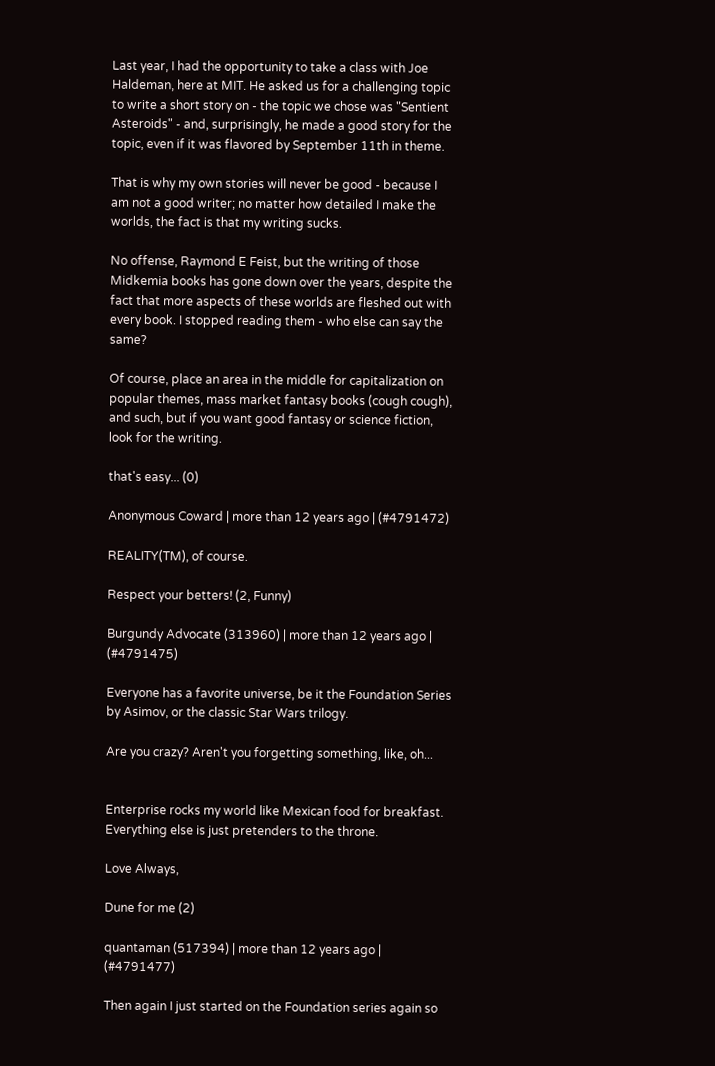Last year, I had the opportunity to take a class with Joe Haldeman, here at MIT. He asked us for a challenging topic to write a short story on - the topic we chose was "Sentient Asteroids" - and, surprisingly, he made a good story for the topic, even if it was flavored by September 11th in theme.

That is why my own stories will never be good - because I am not a good writer; no matter how detailed I make the worlds, the fact is that my writing sucks.

No offense, Raymond E Feist, but the writing of those Midkemia books has gone down over the years, despite the fact that more aspects of these worlds are fleshed out with every book. I stopped reading them - who else can say the same?

Of course, place an area in the middle for capitalization on popular themes, mass market fantasy books (cough cough), and such, but if you want good fantasy or science fiction, look for the writing.

that's easy... (0)

Anonymous Coward | more than 12 years ago | (#4791472)

REALITY(TM), of course.

Respect your betters! (2, Funny)

Burgundy Advocate (313960) | more than 12 years ago | (#4791475)

Everyone has a favorite universe, be it the Foundation Series by Asimov, or the classic Star Wars trilogy.

Are you crazy? Aren't you forgetting something, like, oh...


Enterprise rocks my world like Mexican food for breakfast. Everything else is just pretenders to the throne.

Love Always,

Dune for me (2)

quantaman (517394) | more than 12 years ago | (#4791477)

Then again I just started on the Foundation series again so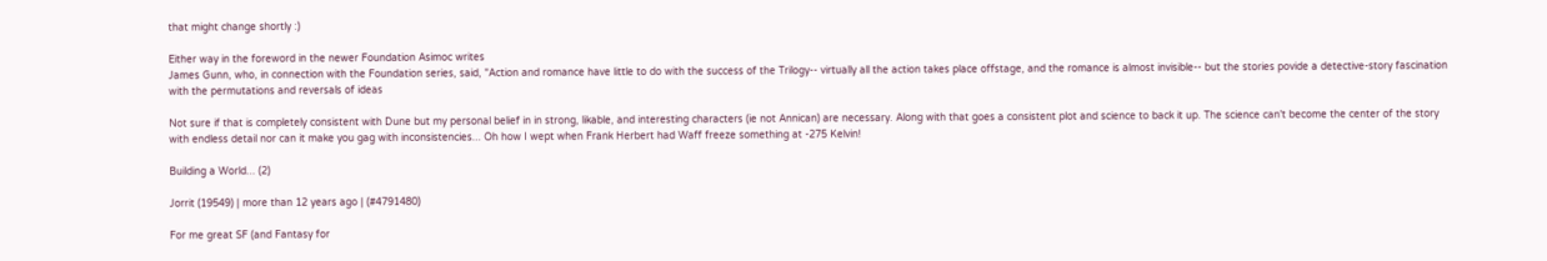that might change shortly :)

Either way in the foreword in the newer Foundation Asimoc writes
James Gunn, who, in connection with the Foundation series, said, "Action and romance have little to do with the success of the Trilogy-- virtually all the action takes place offstage, and the romance is almost invisible-- but the stories povide a detective-story fascination with the permutations and reversals of ideas

Not sure if that is completely consistent with Dune but my personal belief in in strong, likable, and interesting characters (ie not Annican) are necessary. Along with that goes a consistent plot and science to back it up. The science can't become the center of the story with endless detail nor can it make you gag with inconsistencies... Oh how I wept when Frank Herbert had Waff freeze something at -275 Kelvin!

Building a World... (2)

Jorrit (19549) | more than 12 years ago | (#4791480)

For me great SF (and Fantasy for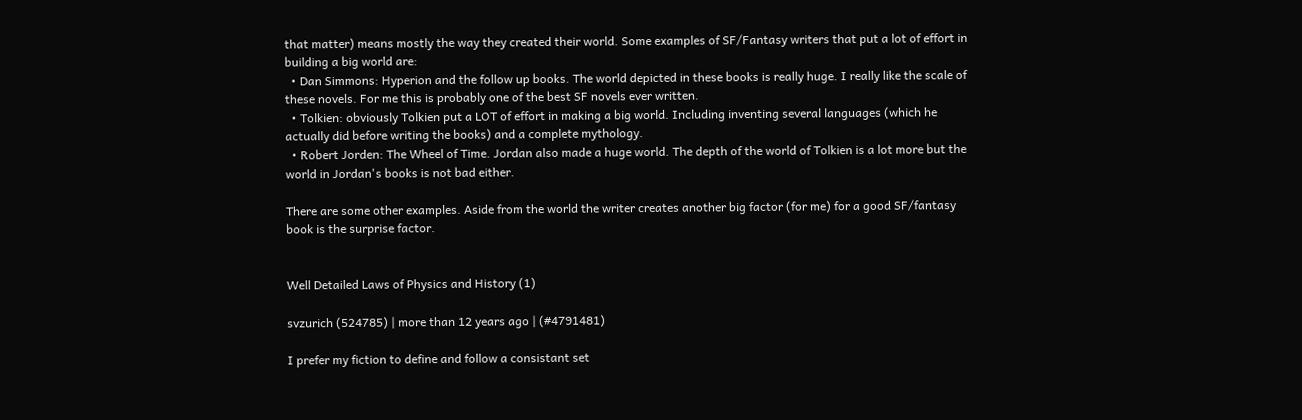that matter) means mostly the way they created their world. Some examples of SF/Fantasy writers that put a lot of effort in building a big world are:
  • Dan Simmons: Hyperion and the follow up books. The world depicted in these books is really huge. I really like the scale of these novels. For me this is probably one of the best SF novels ever written.
  • Tolkien: obviously Tolkien put a LOT of effort in making a big world. Including inventing several languages (which he actually did before writing the books) and a complete mythology.
  • Robert Jorden: The Wheel of Time. Jordan also made a huge world. The depth of the world of Tolkien is a lot more but the world in Jordan's books is not bad either.

There are some other examples. Aside from the world the writer creates another big factor (for me) for a good SF/fantasy book is the surprise factor.


Well Detailed Laws of Physics and History (1)

svzurich (524785) | more than 12 years ago | (#4791481)

I prefer my fiction to define and follow a consistant set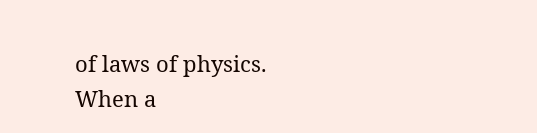of laws of physics. When a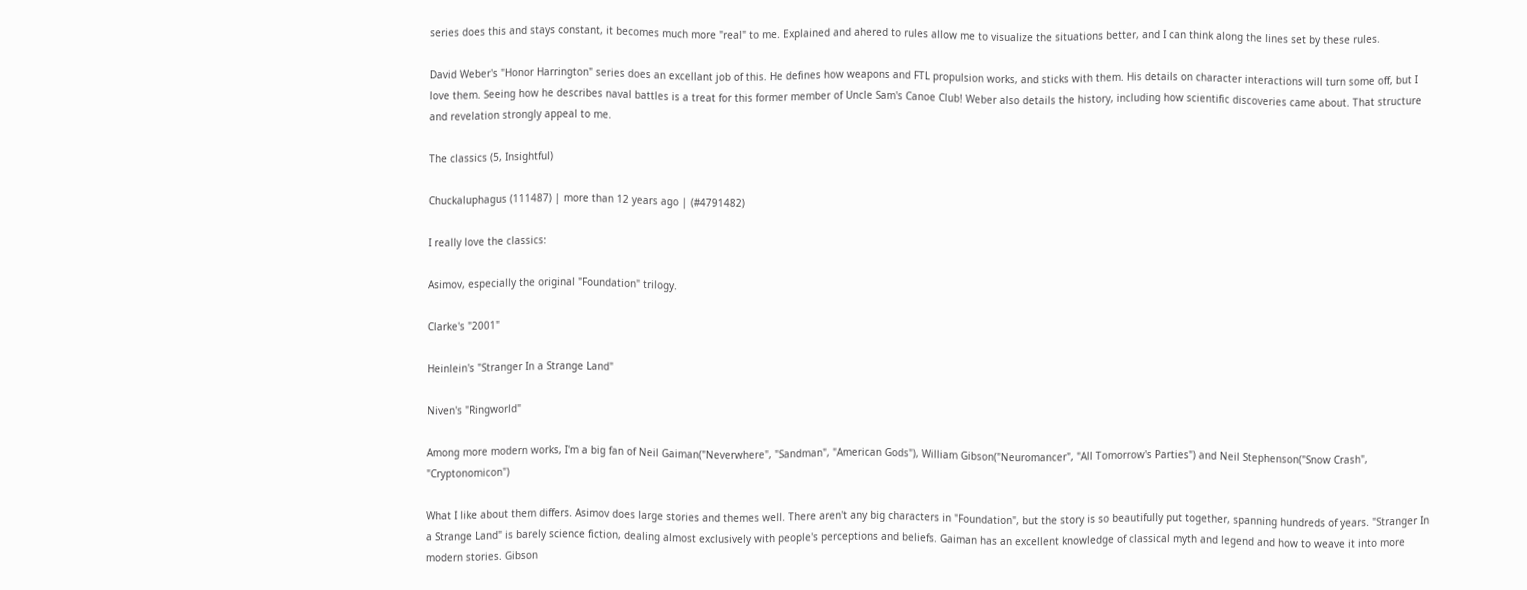series does this and stays constant, it becomes much more "real" to me. Explained and ahered to rules allow me to visualize the situations better, and I can think along the lines set by these rules.

David Weber's "Honor Harrington" series does an excellant job of this. He defines how weapons and FTL propulsion works, and sticks with them. His details on character interactions will turn some off, but I love them. Seeing how he describes naval battles is a treat for this former member of Uncle Sam's Canoe Club! Weber also details the history, including how scientific discoveries came about. That structure and revelation strongly appeal to me.

The classics (5, Insightful)

Chuckaluphagus (111487) | more than 12 years ago | (#4791482)

I really love the classics:

Asimov, especially the original "Foundation" trilogy.

Clarke's "2001"

Heinlein's "Stranger In a Strange Land"

Niven's "Ringworld"

Among more modern works, I'm a big fan of Neil Gaiman("Neverwhere", "Sandman", "American Gods"), William Gibson("Neuromancer", "All Tomorrow's Parties") and Neil Stephenson("Snow Crash", "Cryptonomicon")

What I like about them differs. Asimov does large stories and themes well. There aren't any big characters in "Foundation", but the story is so beautifully put together, spanning hundreds of years. "Stranger In a Strange Land" is barely science fiction, dealing almost exclusively with people's perceptions and beliefs. Gaiman has an excellent knowledge of classical myth and legend and how to weave it into more modern stories. Gibson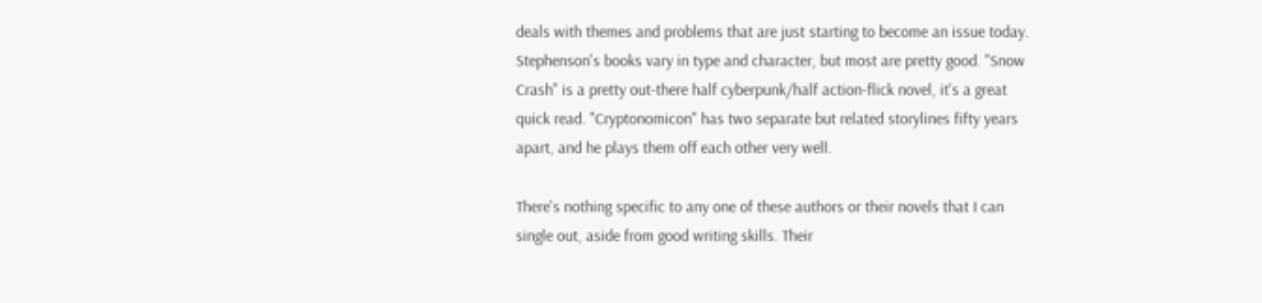deals with themes and problems that are just starting to become an issue today. Stephenson's books vary in type and character, but most are pretty good. "Snow Crash" is a pretty out-there half cyberpunk/half action-flick novel, it's a great quick read. "Cryptonomicon" has two separate but related storylines fifty years apart, and he plays them off each other very well.

There's nothing specific to any one of these authors or their novels that I can single out, aside from good writing skills. Their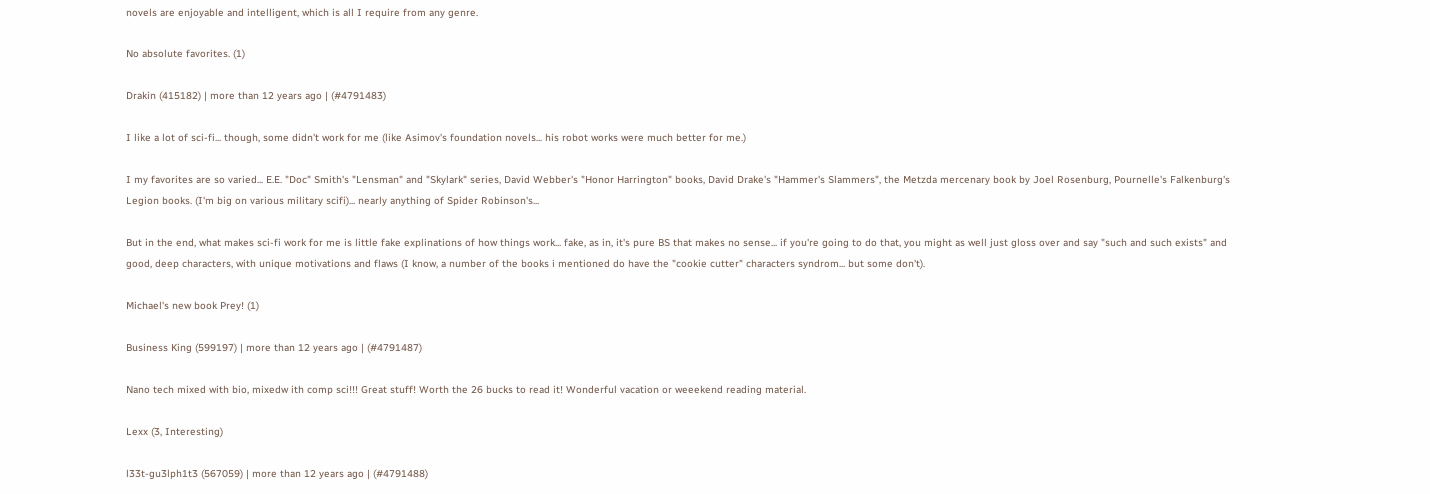novels are enjoyable and intelligent, which is all I require from any genre.

No absolute favorites. (1)

Drakin (415182) | more than 12 years ago | (#4791483)

I like a lot of sci-fi... though, some didn't work for me (like Asimov's foundation novels... his robot works were much better for me.)

I my favorites are so varied... E.E. "Doc" Smith's "Lensman" and "Skylark" series, David Webber's "Honor Harrington" books, David Drake's "Hammer's Slammers", the Metzda mercenary book by Joel Rosenburg, Pournelle's Falkenburg's Legion books. (I'm big on various military scifi)... nearly anything of Spider Robinson's...

But in the end, what makes sci-fi work for me is little fake explinations of how things work... fake, as in, it's pure BS that makes no sense... if you're going to do that, you might as well just gloss over and say "such and such exists" and good, deep characters, with unique motivations and flaws (I know, a number of the books i mentioned do have the "cookie cutter" characters syndrom... but some don't).

Michael's new book Prey! (1)

Business King (599197) | more than 12 years ago | (#4791487)

Nano tech mixed with bio, mixedw ith comp sci!!! Great stuff! Worth the 26 bucks to read it! Wonderful vacation or weeekend reading material.

Lexx (3, Interesting)

l33t-gu3lph1t3 (567059) | more than 12 years ago | (#4791488)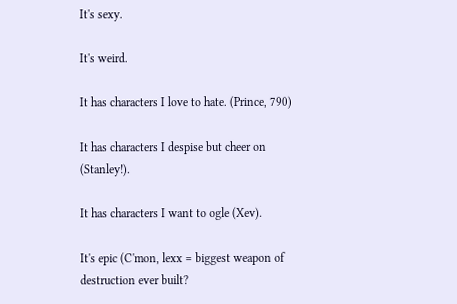It's sexy.

It's weird.

It has characters I love to hate. (Prince, 790)

It has characters I despise but cheer on (Stanley!).

It has characters I want to ogle (Xev).

It's epic (C'mon, lexx = biggest weapon of destruction ever built?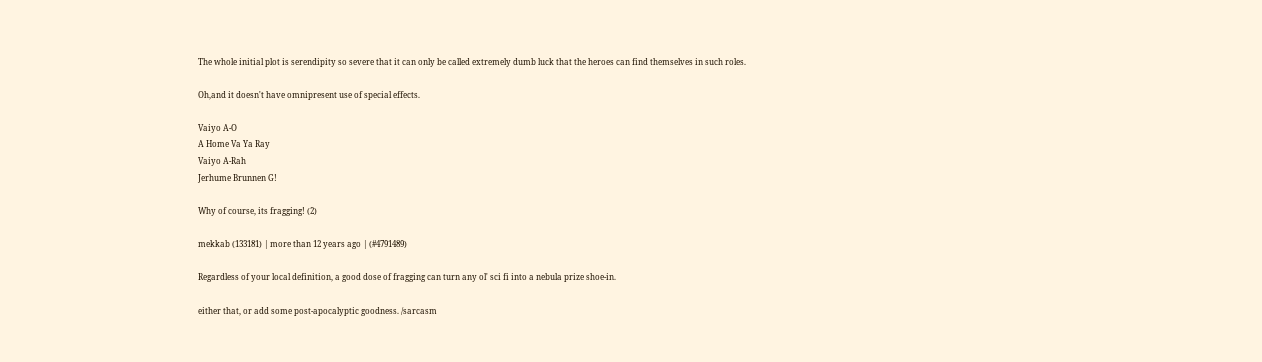The whole initial plot is serendipity so severe that it can only be called extremely dumb luck that the heroes can find themselves in such roles.

Oh,and it doesn't have omnipresent use of special effects.

Vaiyo A-O
A Home Va Ya Ray
Vaiyo A-Rah
Jerhume Brunnen G!

Why of course, its fragging! (2)

mekkab (133181) | more than 12 years ago | (#4791489)

Regardless of your local definition, a good dose of fragging can turn any ol' sci fi into a nebula prize shoe-in.

either that, or add some post-apocalyptic goodness. /sarcasm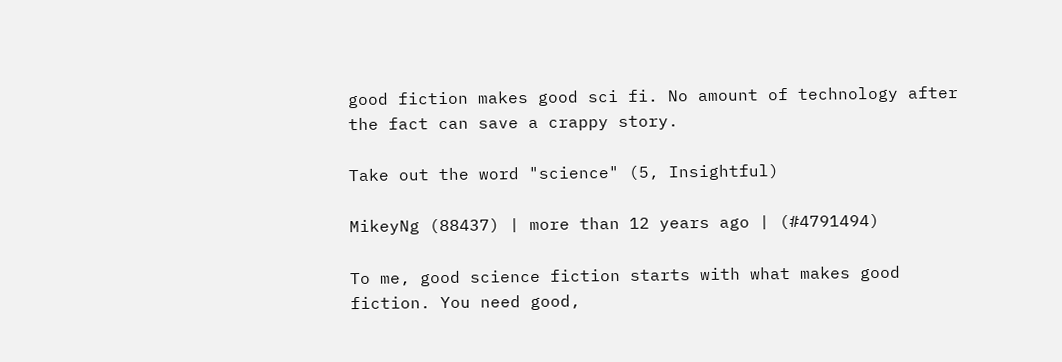good fiction makes good sci fi. No amount of technology after the fact can save a crappy story.

Take out the word "science" (5, Insightful)

MikeyNg (88437) | more than 12 years ago | (#4791494)

To me, good science fiction starts with what makes good fiction. You need good,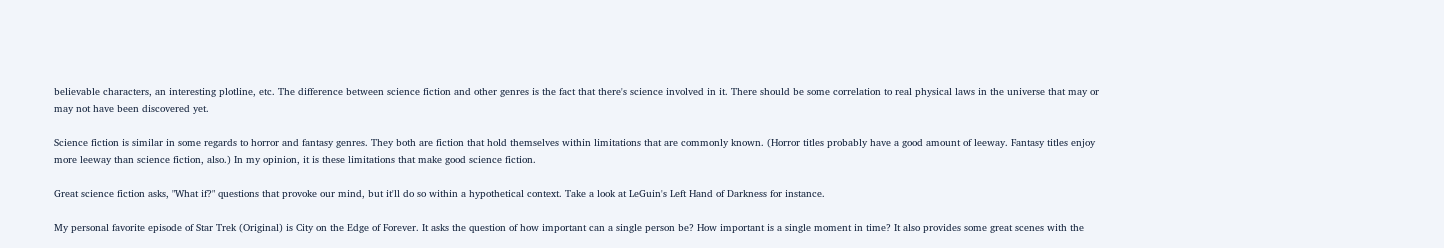believable characters, an interesting plotline, etc. The difference between science fiction and other genres is the fact that there's science involved in it. There should be some correlation to real physical laws in the universe that may or may not have been discovered yet.

Science fiction is similar in some regards to horror and fantasy genres. They both are fiction that hold themselves within limitations that are commonly known. (Horror titles probably have a good amount of leeway. Fantasy titles enjoy more leeway than science fiction, also.) In my opinion, it is these limitations that make good science fiction.

Great science fiction asks, "What if?" questions that provoke our mind, but it'll do so within a hypothetical context. Take a look at LeGuin's Left Hand of Darkness for instance.

My personal favorite episode of Star Trek (Original) is City on the Edge of Forever. It asks the question of how important can a single person be? How important is a single moment in time? It also provides some great scenes with the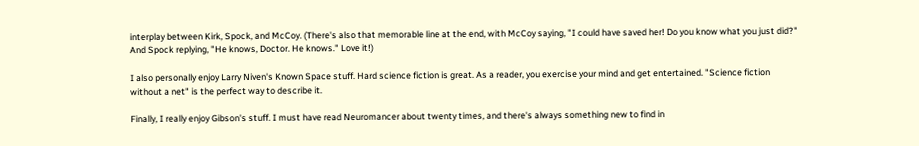interplay between Kirk, Spock, and McCoy. (There's also that memorable line at the end, with McCoy saying, "I could have saved her! Do you know what you just did?" And Spock replying, "He knows, Doctor. He knows." Love it!)

I also personally enjoy Larry Niven's Known Space stuff. Hard science fiction is great. As a reader, you exercise your mind and get entertained. "Science fiction without a net" is the perfect way to describe it.

Finally, I really enjoy Gibson's stuff. I must have read Neuromancer about twenty times, and there's always something new to find in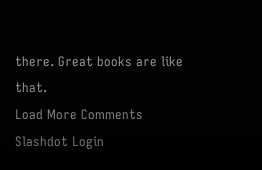there. Great books are like that.
Load More Comments
Slashdot Login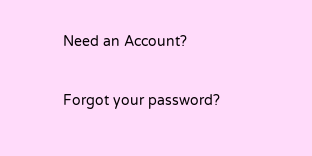Need an Account?

Forgot your password?